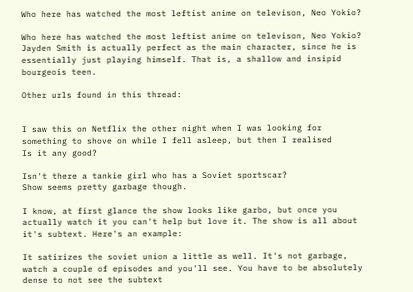Who here has watched the most leftist anime on televison, Neo Yokio?

Who here has watched the most leftist anime on televison, Neo Yokio?
Jayden Smith is actually perfect as the main character, since he is essentially just playing himself. That is, a shallow and insipid bourgeois teen.

Other urls found in this thread:


I saw this on Netflix the other night when I was looking for something to shove on while I fell asleep, but then I realised
Is it any good?

Isn't there a tankie girl who has a Soviet sportscar?
Show seems pretty garbage though.

I know, at first glance the show looks like garbo, but once you actually watch it you can't help but love it. The show is all about it's subtext. Here's an example:

It satirizes the soviet union a little as well. It's not garbage, watch a couple of episodes and you'll see. You have to be absolutely dense to not see the subtext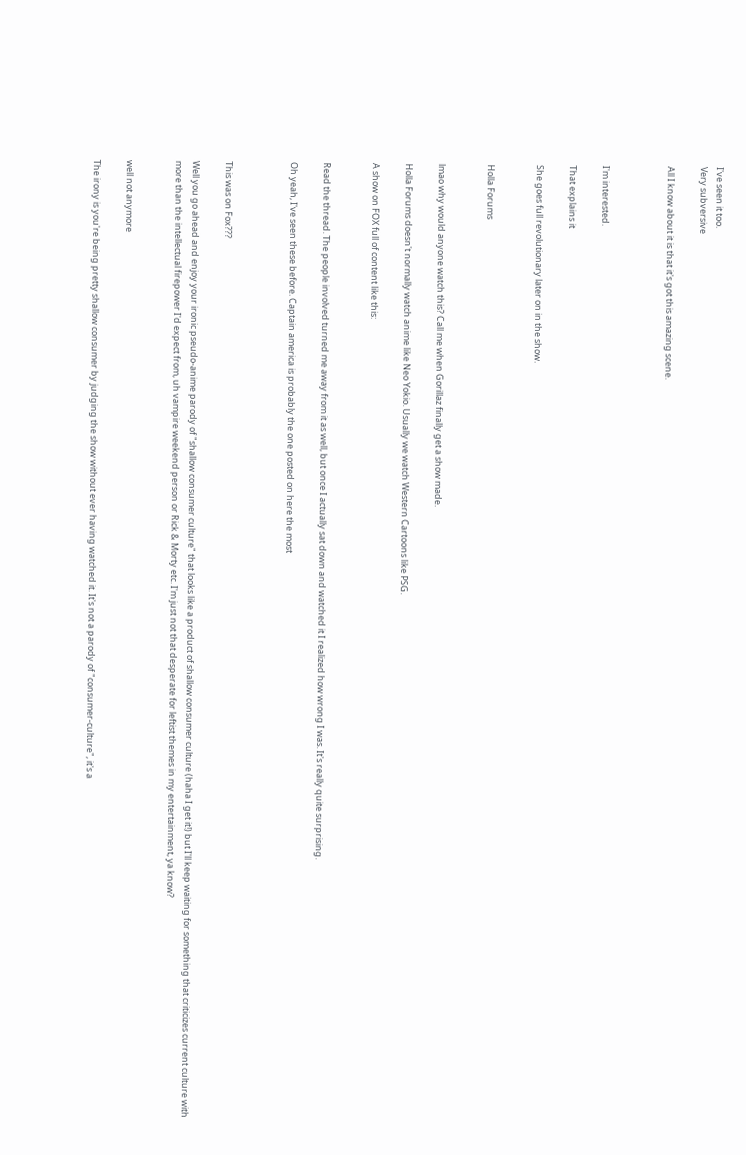I've seen it too.
Very subversive

All I know about it is that it's got this amazing scene.



I'm interested.

That explains it

She goes full revolutionary later on in the show.


Holla Forums


lmao why would anyone watch this? Call me when Gorillaz finally get a show made.

Holla Forums doesn't normally watch anime like Neo Yokio. Usually we watch Western Cartoons like PSG.

A show on FOX full of content like this:


Read the thread. The people involved turned me away from it as well, but once I actually sat down and watched it I realized how wrong I was. It's really quite surprising.

Oh yeah, I've seen these before. Captain america is probably the one posted on here the most



This was on Fox???

Well you go ahead and enjoy your ironic pseudo-anime parody of "shallow consumer culture" that looks like a product of shallow consumer culture (haha I get it!) but I'll keep waiting for something that criticizes current culture with more than the intellectual firepower I'd expect from, uh vampire weekend person or Rick & Morty etc. I'm just not that desperate for leftist themes in my entertainment, ya know?


well not anymore

The irony is you're being pretty shallow consumer by judging the show without ever having watched it. It's not a parody of "consumer-culture", it's a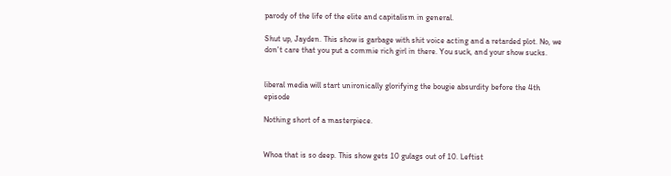parody of the life of the elite and capitalism in general.

Shut up, Jayden. This show is garbage with shit voice acting and a retarded plot. No, we don't care that you put a commie rich girl in there. You suck, and your show sucks.


liberal media will start unironically glorifying the bougie absurdity before the 4th episode

Nothing short of a masterpiece.


Whoa that is so deep. This show gets 10 gulags out of 10. Leftist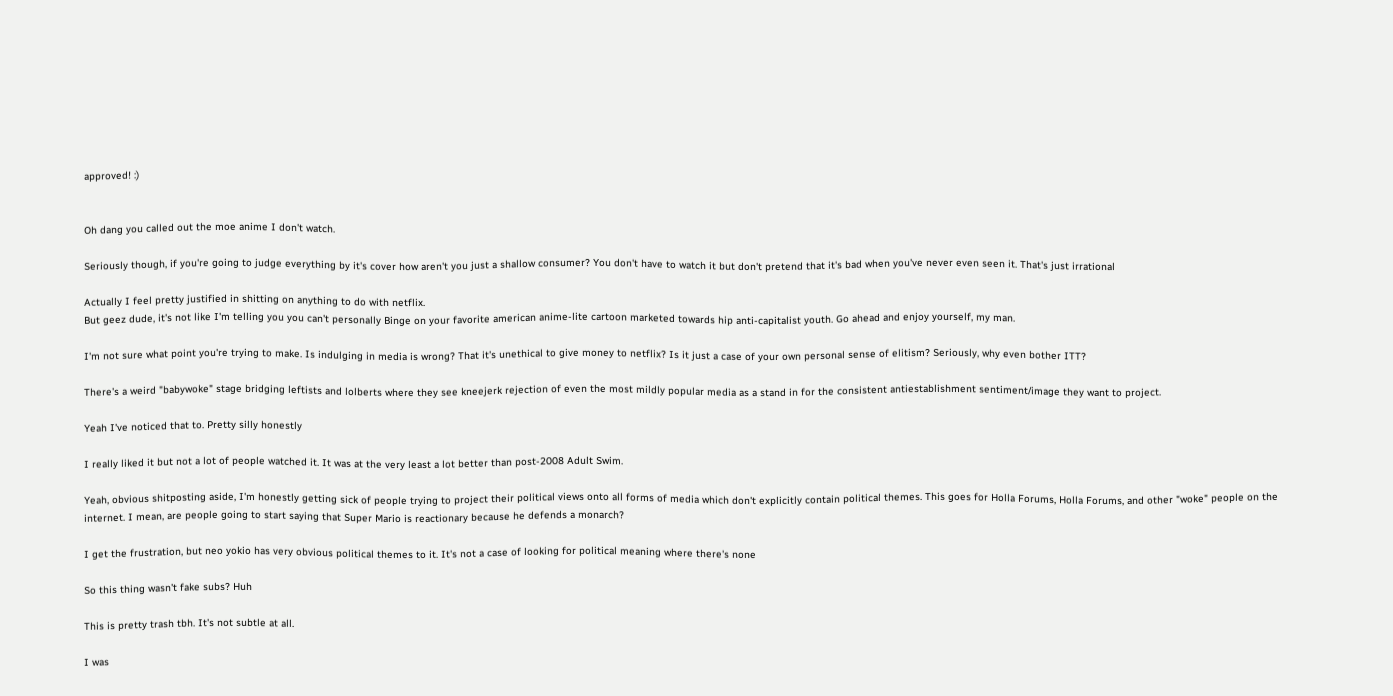approved! :)


Oh dang you called out the moe anime I don't watch.

Seriously though, if you're going to judge everything by it's cover how aren't you just a shallow consumer? You don't have to watch it but don't pretend that it's bad when you've never even seen it. That's just irrational

Actually I feel pretty justified in shitting on anything to do with netflix.
But geez dude, it's not like I'm telling you you can't personally Binge on your favorite american anime-lite cartoon marketed towards hip anti-capitalist youth. Go ahead and enjoy yourself, my man.

I'm not sure what point you're trying to make. Is indulging in media is wrong? That it's unethical to give money to netflix? Is it just a case of your own personal sense of elitism? Seriously, why even bother ITT?

There's a weird "babywoke" stage bridging leftists and lolberts where they see kneejerk rejection of even the most mildly popular media as a stand in for the consistent antiestablishment sentiment/image they want to project.

Yeah I've noticed that to. Pretty silly honestly

I really liked it but not a lot of people watched it. It was at the very least a lot better than post-2008 Adult Swim.

Yeah, obvious shitposting aside, I'm honestly getting sick of people trying to project their political views onto all forms of media which don't explicitly contain political themes. This goes for Holla Forums, Holla Forums, and other "woke" people on the internet. I mean, are people going to start saying that Super Mario is reactionary because he defends a monarch?

I get the frustration, but neo yokio has very obvious political themes to it. It's not a case of looking for political meaning where there's none

So this thing wasn't fake subs? Huh

This is pretty trash tbh. It's not subtle at all.

I was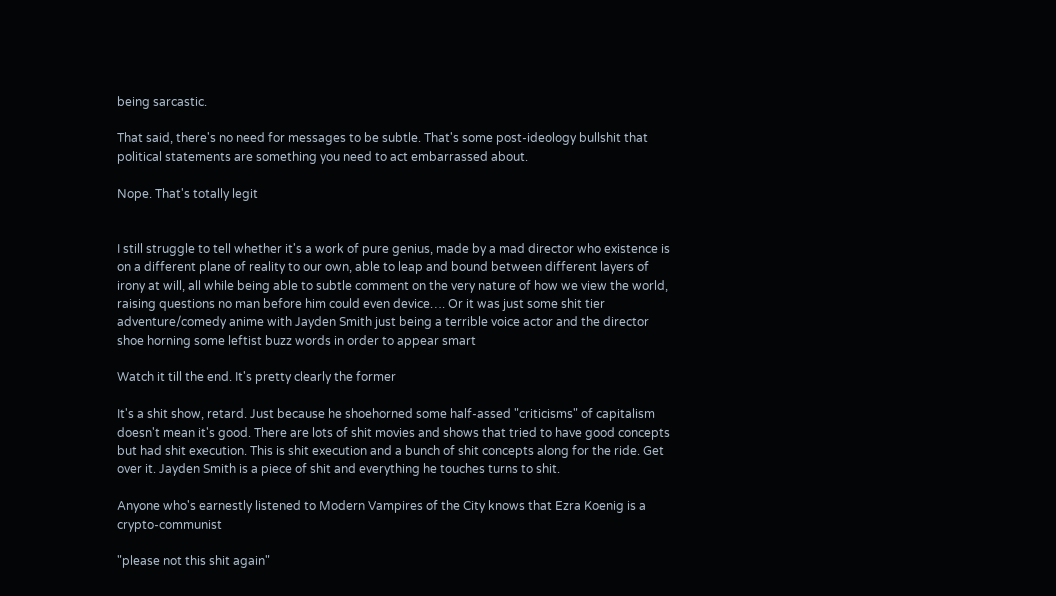being sarcastic.

That said, there's no need for messages to be subtle. That's some post-ideology bullshit that political statements are something you need to act embarrassed about.

Nope. That's totally legit


I still struggle to tell whether it's a work of pure genius, made by a mad director who existence is on a different plane of reality to our own, able to leap and bound between different layers of irony at will, all while being able to subtle comment on the very nature of how we view the world, raising questions no man before him could even device…. Or it was just some shit tier adventure/comedy anime with Jayden Smith just being a terrible voice actor and the director shoe horning some leftist buzz words in order to appear smart

Watch it till the end. It's pretty clearly the former

It's a shit show, retard. Just because he shoehorned some half-assed "criticisms" of capitalism doesn't mean it's good. There are lots of shit movies and shows that tried to have good concepts but had shit execution. This is shit execution and a bunch of shit concepts along for the ride. Get over it. Jayden Smith is a piece of shit and everything he touches turns to shit.

Anyone who's earnestly listened to Modern Vampires of the City knows that Ezra Koenig is a crypto-communist

"please not this shit again"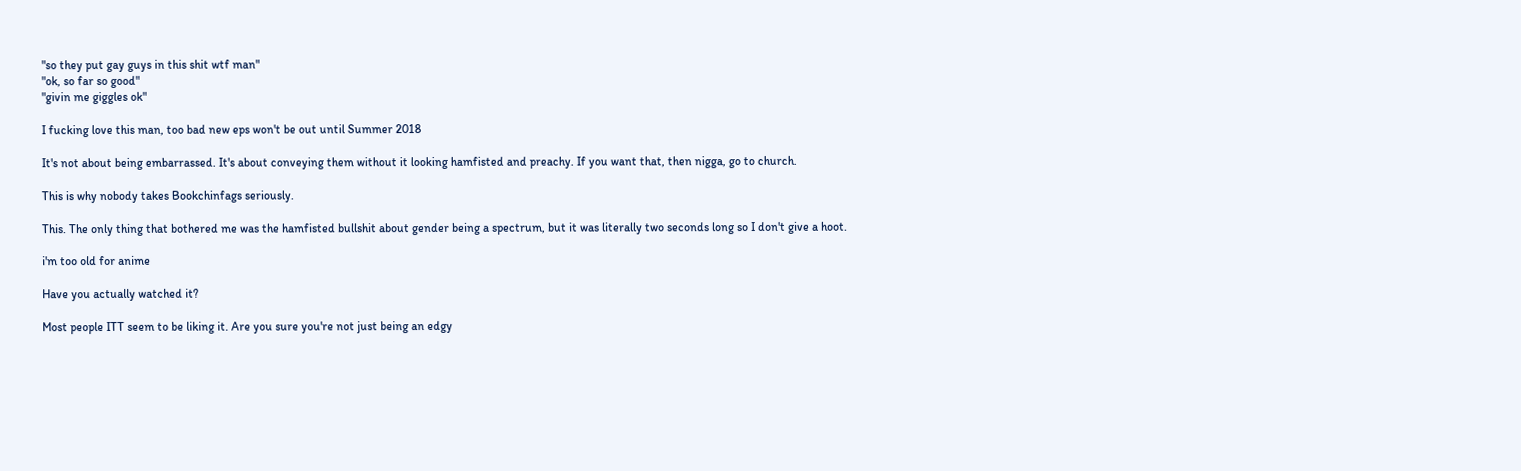"so they put gay guys in this shit wtf man"
"ok, so far so good"
"givin me giggles ok"

I fucking love this man, too bad new eps won't be out until Summer 2018

It's not about being embarrassed. It's about conveying them without it looking hamfisted and preachy. If you want that, then nigga, go to church.

This is why nobody takes Bookchinfags seriously.

This. The only thing that bothered me was the hamfisted bullshit about gender being a spectrum, but it was literally two seconds long so I don't give a hoot.

i'm too old for anime

Have you actually watched it?

Most people ITT seem to be liking it. Are you sure you're not just being an edgy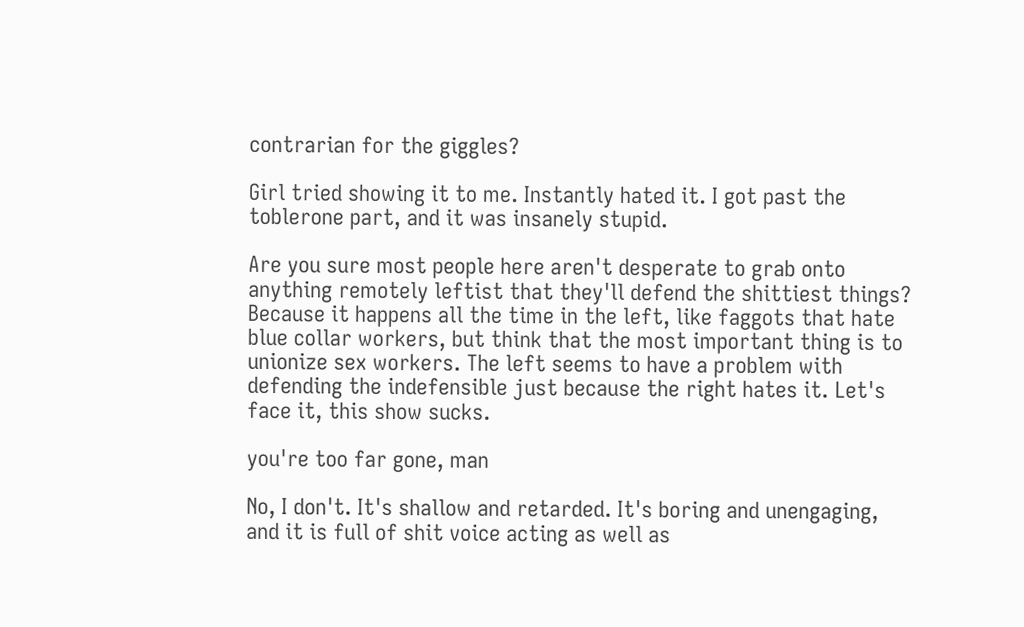contrarian for the giggles?

Girl tried showing it to me. Instantly hated it. I got past the toblerone part, and it was insanely stupid.

Are you sure most people here aren't desperate to grab onto anything remotely leftist that they'll defend the shittiest things? Because it happens all the time in the left, like faggots that hate blue collar workers, but think that the most important thing is to unionize sex workers. The left seems to have a problem with defending the indefensible just because the right hates it. Let's face it, this show sucks.

you're too far gone, man

No, I don't. It's shallow and retarded. It's boring and unengaging, and it is full of shit voice acting as well as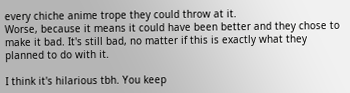every chiche anime trope they could throw at it.
Worse, because it means it could have been better and they chose to make it bad. It's still bad, no matter if this is exactly what they planned to do with it.

I think it's hilarious tbh. You keep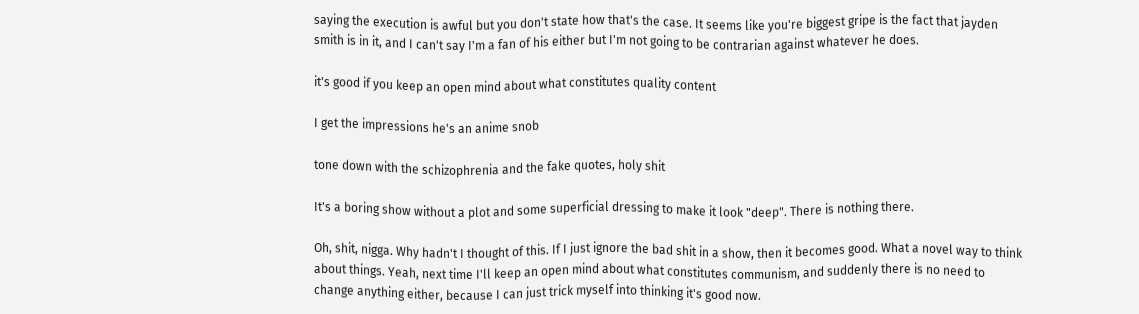saying the execution is awful but you don't state how that's the case. It seems like you're biggest gripe is the fact that jayden smith is in it, and I can't say I'm a fan of his either but I'm not going to be contrarian against whatever he does.

it's good if you keep an open mind about what constitutes quality content

I get the impressions he's an anime snob

tone down with the schizophrenia and the fake quotes, holy shit

It's a boring show without a plot and some superficial dressing to make it look "deep". There is nothing there.

Oh, shit, nigga. Why hadn't I thought of this. If I just ignore the bad shit in a show, then it becomes good. What a novel way to think about things. Yeah, next time I'll keep an open mind about what constitutes communism, and suddenly there is no need to change anything either, because I can just trick myself into thinking it's good now.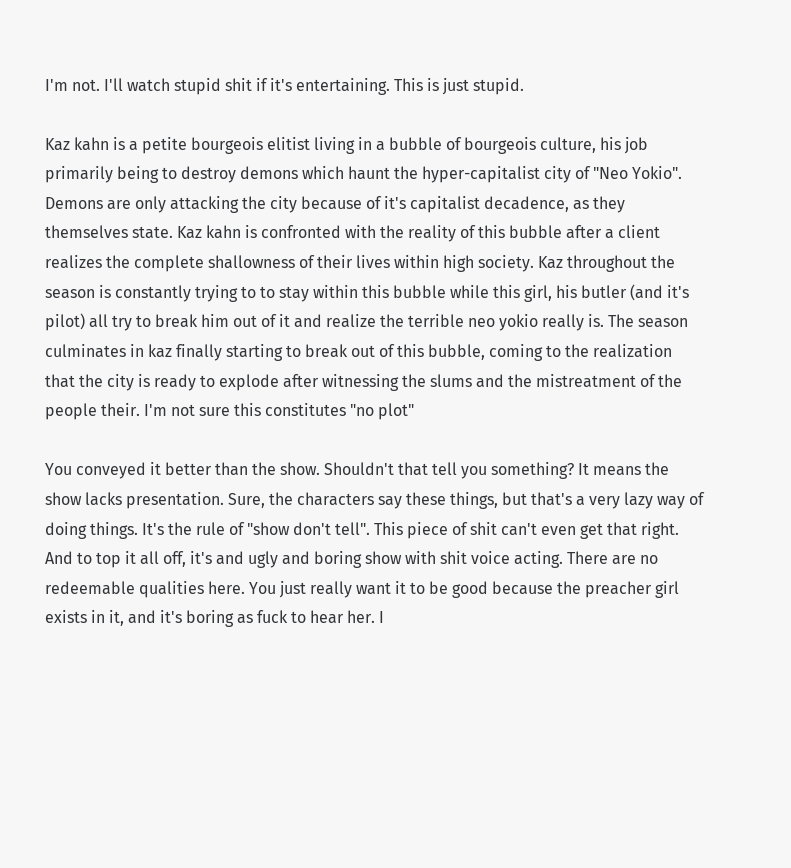I'm not. I'll watch stupid shit if it's entertaining. This is just stupid.

Kaz kahn is a petite bourgeois elitist living in a bubble of bourgeois culture, his job primarily being to destroy demons which haunt the hyper-capitalist city of "Neo Yokio". Demons are only attacking the city because of it's capitalist decadence, as they themselves state. Kaz kahn is confronted with the reality of this bubble after a client realizes the complete shallowness of their lives within high society. Kaz throughout the season is constantly trying to to stay within this bubble while this girl, his butler (and it's pilot) all try to break him out of it and realize the terrible neo yokio really is. The season culminates in kaz finally starting to break out of this bubble, coming to the realization that the city is ready to explode after witnessing the slums and the mistreatment of the people their. I'm not sure this constitutes "no plot"

You conveyed it better than the show. Shouldn't that tell you something? It means the show lacks presentation. Sure, the characters say these things, but that's a very lazy way of doing things. It's the rule of "show don't tell". This piece of shit can't even get that right. And to top it all off, it's and ugly and boring show with shit voice acting. There are no redeemable qualities here. You just really want it to be good because the preacher girl exists in it, and it's boring as fuck to hear her. I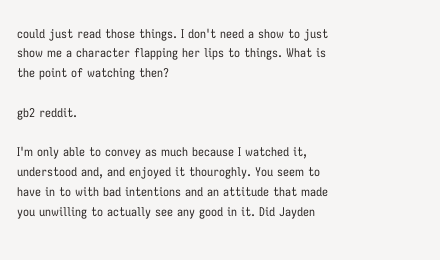could just read those things. I don't need a show to just show me a character flapping her lips to things. What is the point of watching then?

gb2 reddit.

I'm only able to convey as much because I watched it, understood and, and enjoyed it thouroghly. You seem to have in to with bad intentions and an attitude that made you unwilling to actually see any good in it. Did Jayden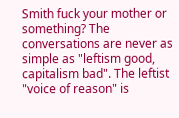Smith fuck your mother or something? The conversations are never as simple as "leftism good, capitalism bad". The leftist "voice of reason" is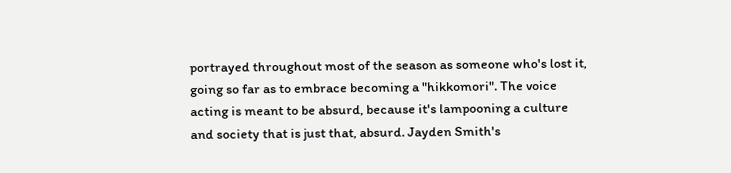portrayed throughout most of the season as someone who's lost it, going so far as to embrace becoming a "hikkomori". The voice acting is meant to be absurd, because it's lampooning a culture and society that is just that, absurd. Jayden Smith's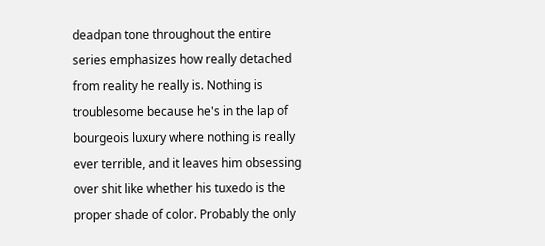deadpan tone throughout the entire series emphasizes how really detached from reality he really is. Nothing is troublesome because he's in the lap of bourgeois luxury where nothing is really ever terrible, and it leaves him obsessing over shit like whether his tuxedo is the proper shade of color. Probably the only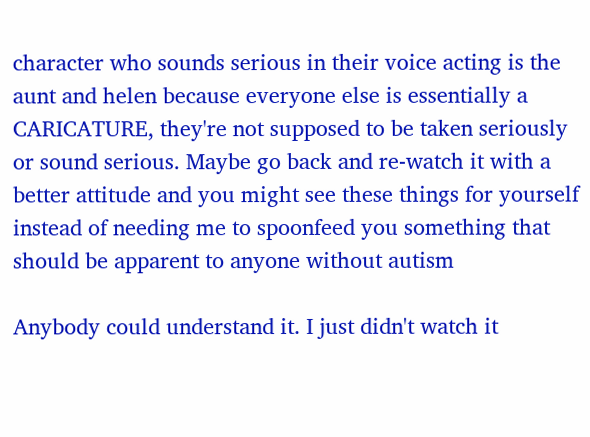character who sounds serious in their voice acting is the aunt and helen because everyone else is essentially a CARICATURE, they're not supposed to be taken seriously or sound serious. Maybe go back and re-watch it with a better attitude and you might see these things for yourself instead of needing me to spoonfeed you something that should be apparent to anyone without autism

Anybody could understand it. I just didn't watch it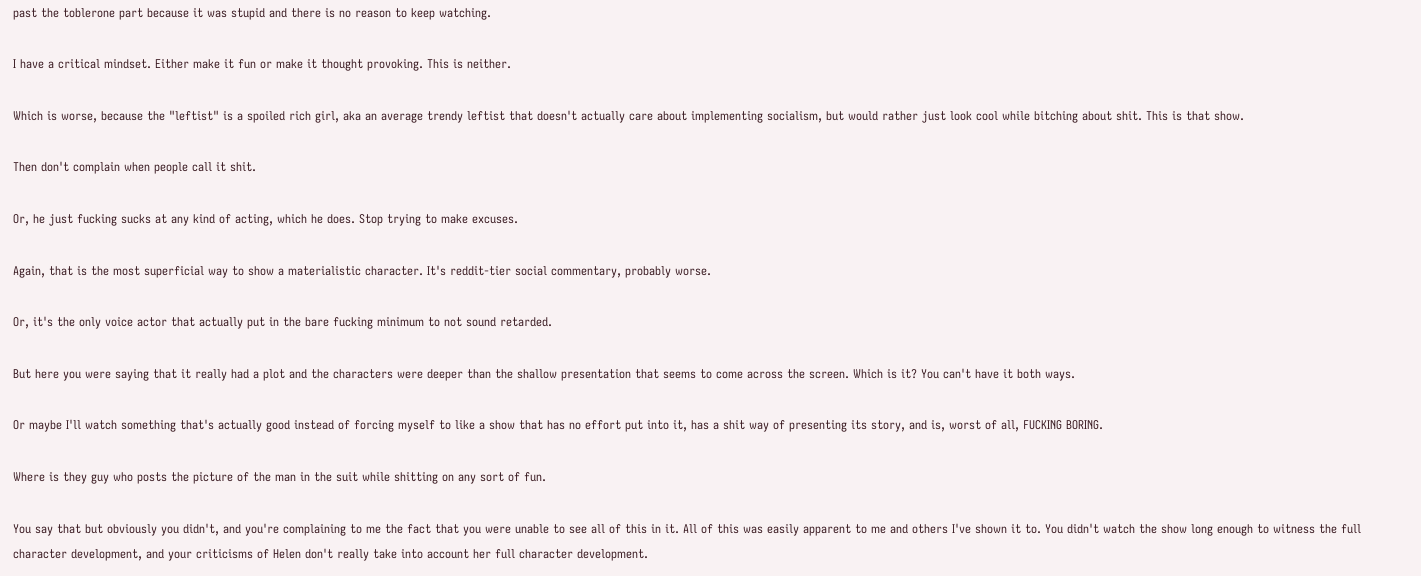past the toblerone part because it was stupid and there is no reason to keep watching.

I have a critical mindset. Either make it fun or make it thought provoking. This is neither.

Which is worse, because the "leftist" is a spoiled rich girl, aka an average trendy leftist that doesn't actually care about implementing socialism, but would rather just look cool while bitching about shit. This is that show.

Then don't complain when people call it shit.

Or, he just fucking sucks at any kind of acting, which he does. Stop trying to make excuses.

Again, that is the most superficial way to show a materialistic character. It's reddit-tier social commentary, probably worse.

Or, it's the only voice actor that actually put in the bare fucking minimum to not sound retarded.

But here you were saying that it really had a plot and the characters were deeper than the shallow presentation that seems to come across the screen. Which is it? You can't have it both ways.

Or maybe I'll watch something that's actually good instead of forcing myself to like a show that has no effort put into it, has a shit way of presenting its story, and is, worst of all, FUCKING BORING.

Where is they guy who posts the picture of the man in the suit while shitting on any sort of fun.

You say that but obviously you didn't, and you're complaining to me the fact that you were unable to see all of this in it. All of this was easily apparent to me and others I've shown it to. You didn't watch the show long enough to witness the full character development, and your criticisms of Helen don't really take into account her full character development.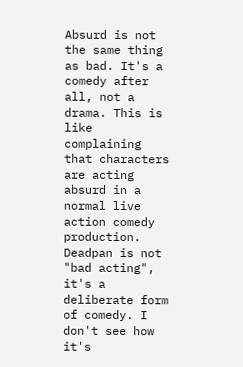Absurd is not the same thing as bad. It's a comedy after all, not a drama. This is like complaining that characters are acting absurd in a normal live action comedy production. Deadpan is not "bad acting", it's a deliberate form of comedy. I don't see how it's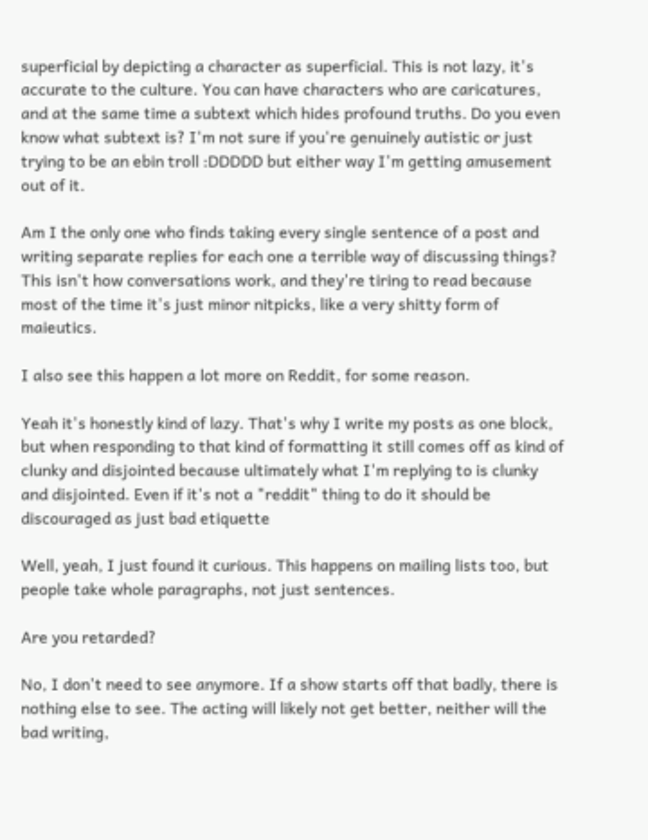superficial by depicting a character as superficial. This is not lazy, it's accurate to the culture. You can have characters who are caricatures, and at the same time a subtext which hides profound truths. Do you even know what subtext is? I'm not sure if you're genuinely autistic or just trying to be an ebin troll :DDDDD but either way I'm getting amusement out of it.

Am I the only one who finds taking every single sentence of a post and writing separate replies for each one a terrible way of discussing things? This isn't how conversations work, and they're tiring to read because most of the time it's just minor nitpicks, like a very shitty form of maieutics.

I also see this happen a lot more on Reddit, for some reason.

Yeah it's honestly kind of lazy. That's why I write my posts as one block, but when responding to that kind of formatting it still comes off as kind of clunky and disjointed because ultimately what I'm replying to is clunky and disjointed. Even if it's not a "reddit" thing to do it should be discouraged as just bad etiquette

Well, yeah, I just found it curious. This happens on mailing lists too, but people take whole paragraphs, not just sentences.

Are you retarded?

No, I don't need to see anymore. If a show starts off that badly, there is nothing else to see. The acting will likely not get better, neither will the bad writing,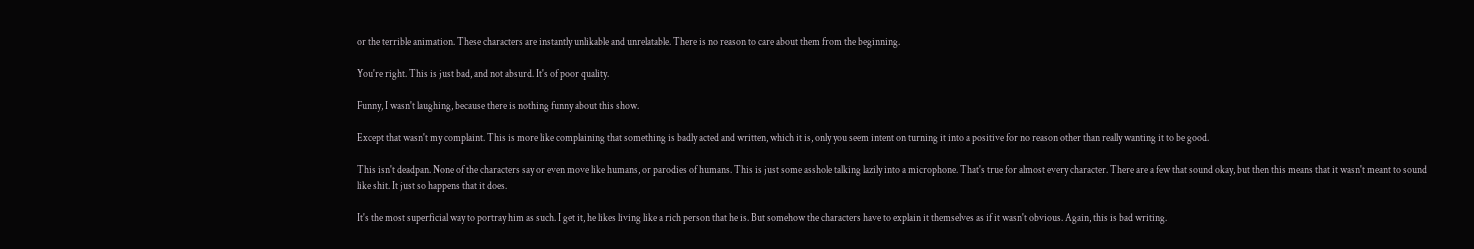or the terrible animation. These characters are instantly unlikable and unrelatable. There is no reason to care about them from the beginning.

You're right. This is just bad, and not absurd. It's of poor quality.

Funny, I wasn't laughing, because there is nothing funny about this show.

Except that wasn't my complaint. This is more like complaining that something is badly acted and written, which it is, only you seem intent on turning it into a positive for no reason other than really wanting it to be good.

This isn't deadpan. None of the characters say or even move like humans, or parodies of humans. This is just some asshole talking lazily into a microphone. That's true for almost every character. There are a few that sound okay, but then this means that it wasn't meant to sound like shit. It just so happens that it does.

It's the most superficial way to portray him as such. I get it, he likes living like a rich person that he is. But somehow the characters have to explain it themselves as if it wasn't obvious. Again, this is bad writing.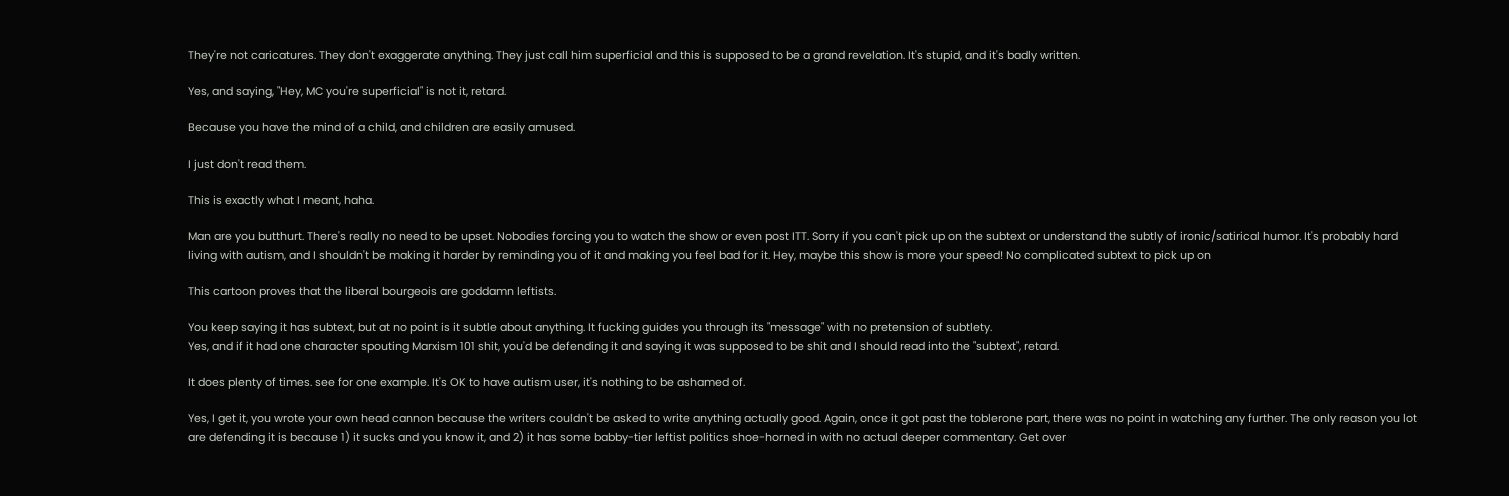They're not caricatures. They don't exaggerate anything. They just call him superficial and this is supposed to be a grand revelation. It's stupid, and it's badly written.

Yes, and saying, "Hey, MC you're superficial" is not it, retard.

Because you have the mind of a child, and children are easily amused.

I just don't read them.

This is exactly what I meant, haha.

Man are you butthurt. There's really no need to be upset. Nobodies forcing you to watch the show or even post ITT. Sorry if you can't pick up on the subtext or understand the subtly of ironic/satirical humor. It's probably hard living with autism, and I shouldn't be making it harder by reminding you of it and making you feel bad for it. Hey, maybe this show is more your speed! No complicated subtext to pick up on

This cartoon proves that the liberal bourgeois are goddamn leftists.

You keep saying it has subtext, but at no point is it subtle about anything. It fucking guides you through its "message" with no pretension of subtlety.
Yes, and if it had one character spouting Marxism 101 shit, you'd be defending it and saying it was supposed to be shit and I should read into the "subtext", retard.

It does plenty of times. see for one example. It's OK to have autism user, it's nothing to be ashamed of.

Yes, I get it, you wrote your own head cannon because the writers couldn't be asked to write anything actually good. Again, once it got past the toblerone part, there was no point in watching any further. The only reason you lot are defending it is because 1) it sucks and you know it, and 2) it has some babby-tier leftist politics shoe-horned in with no actual deeper commentary. Get over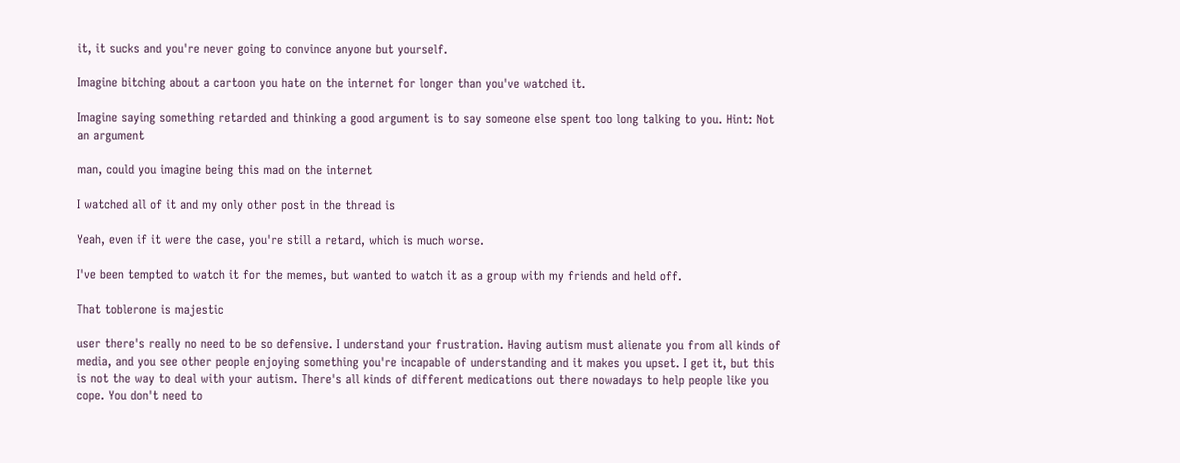it, it sucks and you're never going to convince anyone but yourself.

Imagine bitching about a cartoon you hate on the internet for longer than you've watched it.

Imagine saying something retarded and thinking a good argument is to say someone else spent too long talking to you. Hint: Not an argument

man, could you imagine being this mad on the internet

I watched all of it and my only other post in the thread is

Yeah, even if it were the case, you're still a retard, which is much worse.

I've been tempted to watch it for the memes, but wanted to watch it as a group with my friends and held off.

That toblerone is majestic

user there's really no need to be so defensive. I understand your frustration. Having autism must alienate you from all kinds of media, and you see other people enjoying something you're incapable of understanding and it makes you upset. I get it, but this is not the way to deal with your autism. There's all kinds of different medications out there nowadays to help people like you cope. You don't need to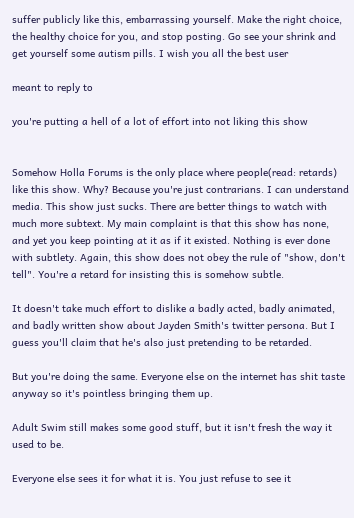suffer publicly like this, embarrassing yourself. Make the right choice, the healthy choice for you, and stop posting. Go see your shrink and get yourself some autism pills. I wish you all the best user

meant to reply to

you're putting a hell of a lot of effort into not liking this show


Somehow Holla Forums is the only place where people(read: retards) like this show. Why? Because you're just contrarians. I can understand media. This show just sucks. There are better things to watch with much more subtext. My main complaint is that this show has none, and yet you keep pointing at it as if it existed. Nothing is ever done with subtlety. Again, this show does not obey the rule of "show, don't tell". You're a retard for insisting this is somehow subtle.

It doesn't take much effort to dislike a badly acted, badly animated, and badly written show about Jayden Smith's twitter persona. But I guess you'll claim that he's also just pretending to be retarded.

But you're doing the same. Everyone else on the internet has shit taste anyway so it's pointless bringing them up.

Adult Swim still makes some good stuff, but it isn't fresh the way it used to be.

Everyone else sees it for what it is. You just refuse to see it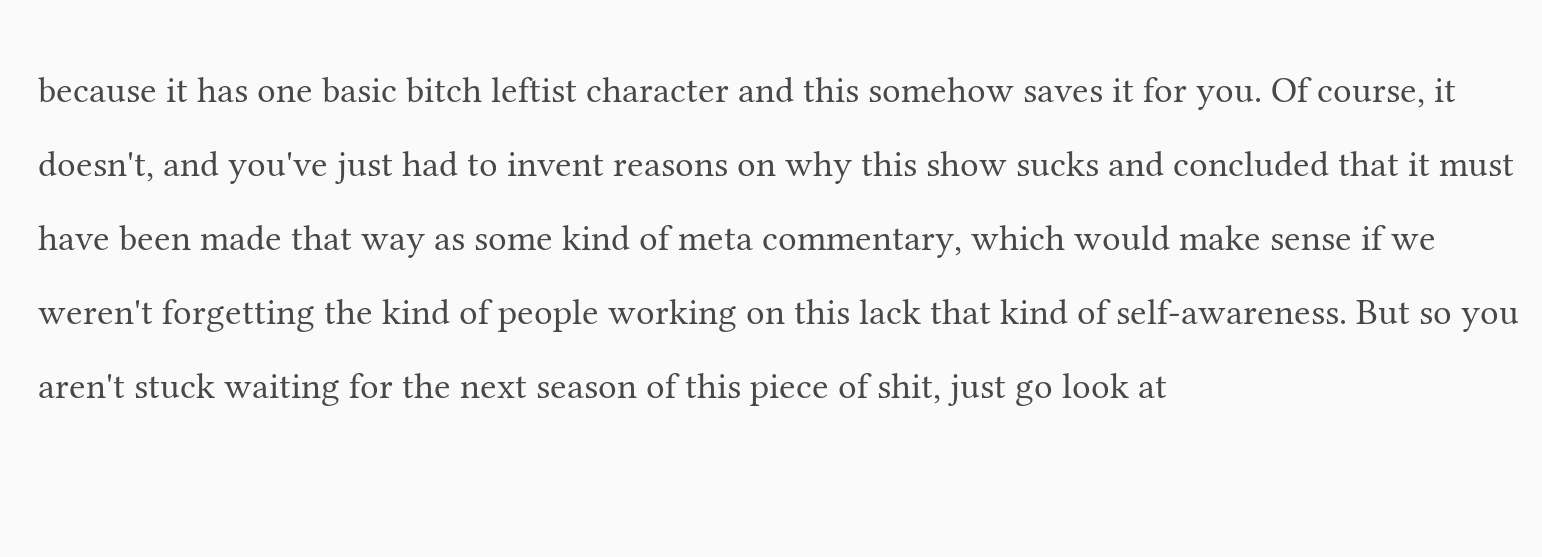because it has one basic bitch leftist character and this somehow saves it for you. Of course, it doesn't, and you've just had to invent reasons on why this show sucks and concluded that it must have been made that way as some kind of meta commentary, which would make sense if we weren't forgetting the kind of people working on this lack that kind of self-awareness. But so you aren't stuck waiting for the next season of this piece of shit, just go look at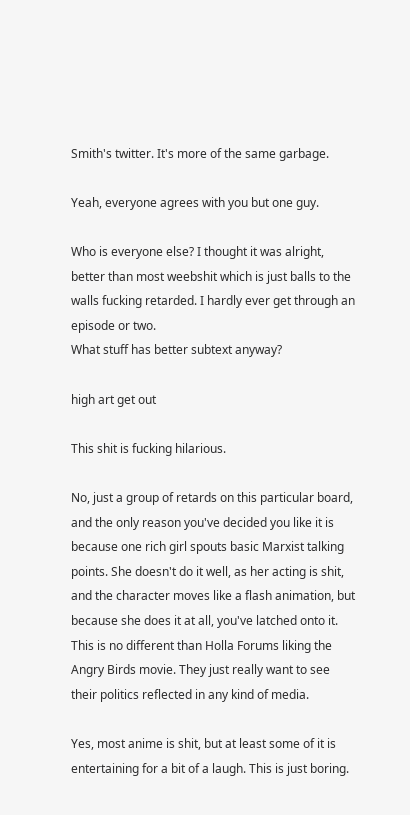Smith's twitter. It's more of the same garbage.

Yeah, everyone agrees with you but one guy.

Who is everyone else? I thought it was alright, better than most weebshit which is just balls to the walls fucking retarded. I hardly ever get through an episode or two.
What stuff has better subtext anyway?

high art get out

This shit is fucking hilarious.

No, just a group of retards on this particular board, and the only reason you've decided you like it is because one rich girl spouts basic Marxist talking points. She doesn't do it well, as her acting is shit, and the character moves like a flash animation, but because she does it at all, you've latched onto it. This is no different than Holla Forums liking the Angry Birds movie. They just really want to see their politics reflected in any kind of media.

Yes, most anime is shit, but at least some of it is entertaining for a bit of a laugh. This is just boring.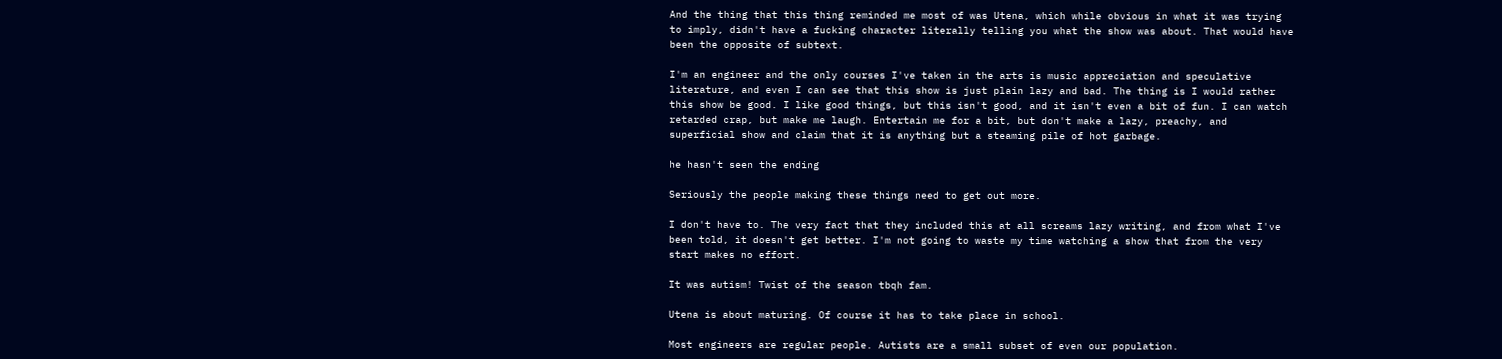And the thing that this thing reminded me most of was Utena, which while obvious in what it was trying to imply, didn't have a fucking character literally telling you what the show was about. That would have been the opposite of subtext.

I'm an engineer and the only courses I've taken in the arts is music appreciation and speculative literature, and even I can see that this show is just plain lazy and bad. The thing is I would rather this show be good. I like good things, but this isn't good, and it isn't even a bit of fun. I can watch retarded crap, but make me laugh. Entertain me for a bit, but don't make a lazy, preachy, and superficial show and claim that it is anything but a steaming pile of hot garbage.

he hasn't seen the ending

Seriously the people making these things need to get out more.

I don't have to. The very fact that they included this at all screams lazy writing, and from what I've been told, it doesn't get better. I'm not going to waste my time watching a show that from the very start makes no effort.

It was autism! Twist of the season tbqh fam.

Utena is about maturing. Of course it has to take place in school.

Most engineers are regular people. Autists are a small subset of even our population.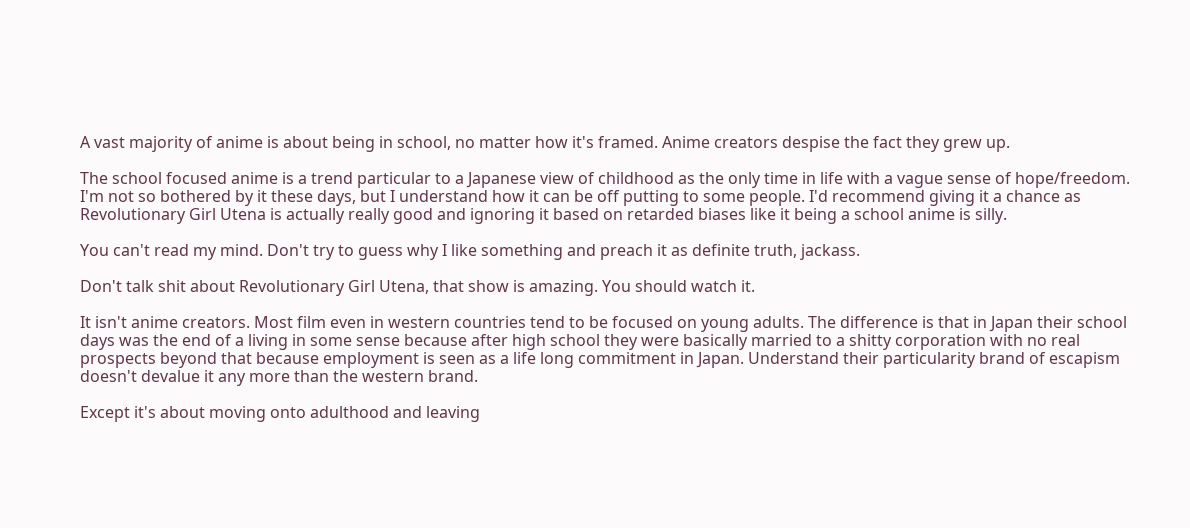A vast majority of anime is about being in school, no matter how it's framed. Anime creators despise the fact they grew up.

The school focused anime is a trend particular to a Japanese view of childhood as the only time in life with a vague sense of hope/freedom. I'm not so bothered by it these days, but I understand how it can be off putting to some people. I'd recommend giving it a chance as Revolutionary Girl Utena is actually really good and ignoring it based on retarded biases like it being a school anime is silly.

You can't read my mind. Don't try to guess why I like something and preach it as definite truth, jackass.

Don't talk shit about Revolutionary Girl Utena, that show is amazing. You should watch it.

It isn't anime creators. Most film even in western countries tend to be focused on young adults. The difference is that in Japan their school days was the end of a living in some sense because after high school they were basically married to a shitty corporation with no real prospects beyond that because employment is seen as a life long commitment in Japan. Understand their particularity brand of escapism doesn't devalue it any more than the western brand.

Except it's about moving onto adulthood and leaving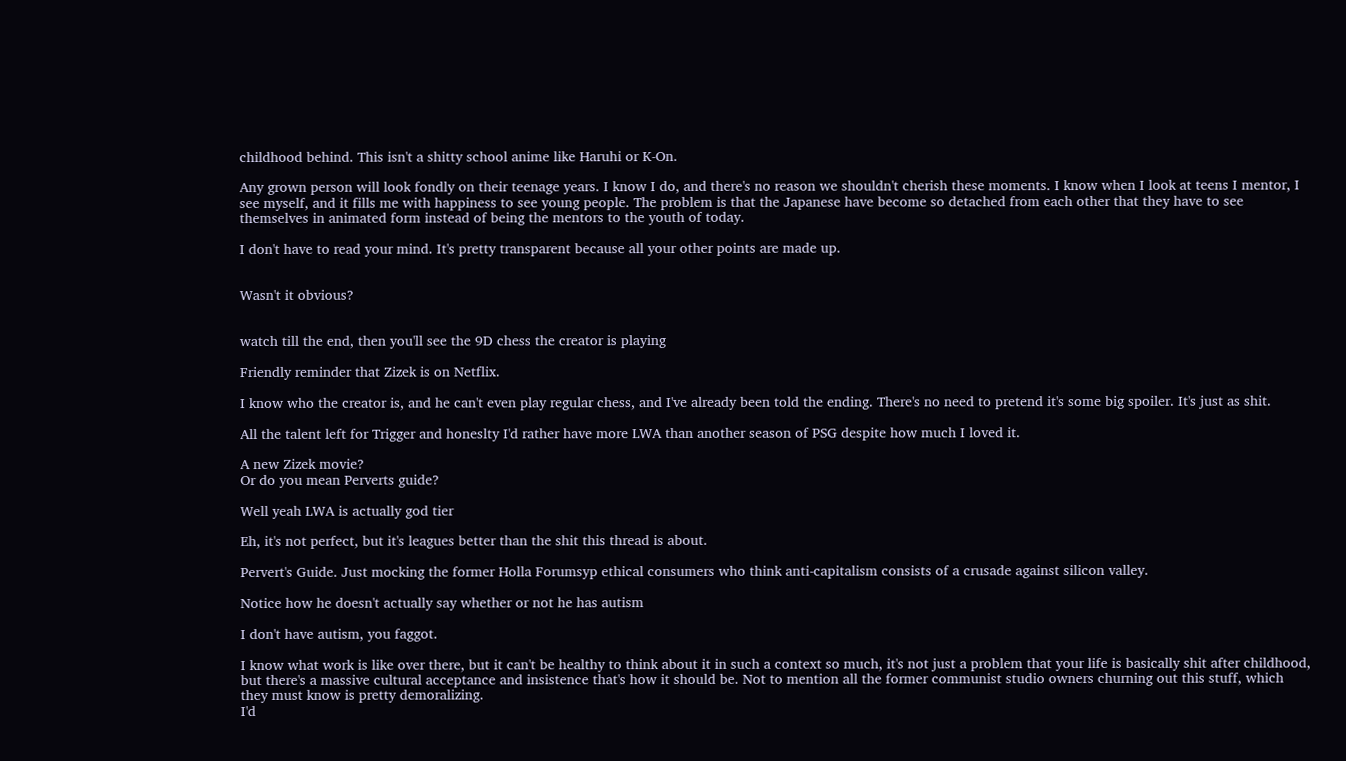childhood behind. This isn't a shitty school anime like Haruhi or K-On.

Any grown person will look fondly on their teenage years. I know I do, and there's no reason we shouldn't cherish these moments. I know when I look at teens I mentor, I see myself, and it fills me with happiness to see young people. The problem is that the Japanese have become so detached from each other that they have to see themselves in animated form instead of being the mentors to the youth of today.

I don't have to read your mind. It's pretty transparent because all your other points are made up.


Wasn't it obvious?


watch till the end, then you'll see the 9D chess the creator is playing

Friendly reminder that Zizek is on Netflix.

I know who the creator is, and he can't even play regular chess, and I've already been told the ending. There's no need to pretend it's some big spoiler. It's just as shit.

All the talent left for Trigger and honeslty I'd rather have more LWA than another season of PSG despite how much I loved it.

A new Zizek movie?
Or do you mean Perverts guide?

Well yeah LWA is actually god tier

Eh, it's not perfect, but it's leagues better than the shit this thread is about.

Pervert's Guide. Just mocking the former Holla Forumsyp ethical consumers who think anti-capitalism consists of a crusade against silicon valley.

Notice how he doesn't actually say whether or not he has autism

I don't have autism, you faggot.

I know what work is like over there, but it can't be healthy to think about it in such a context so much, it's not just a problem that your life is basically shit after childhood, but there's a massive cultural acceptance and insistence that's how it should be. Not to mention all the former communist studio owners churning out this stuff, which they must know is pretty demoralizing.
I'd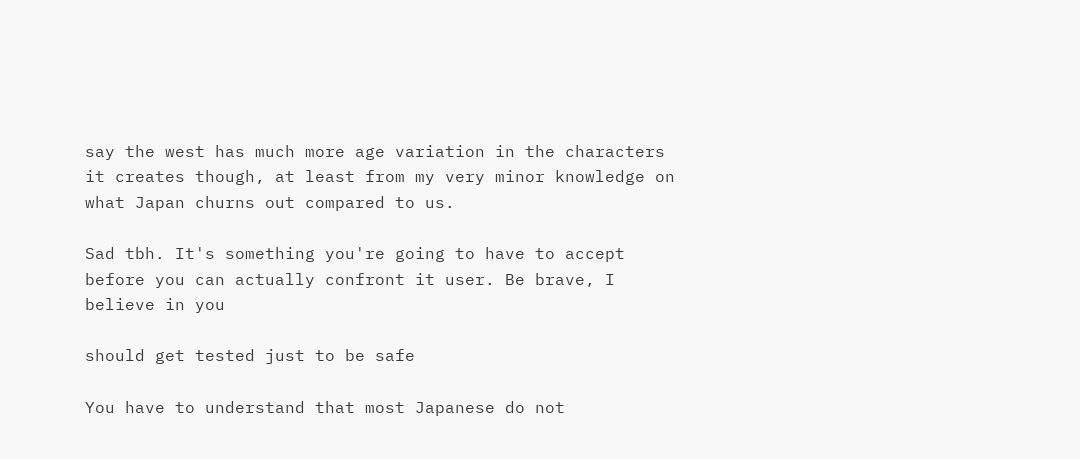say the west has much more age variation in the characters it creates though, at least from my very minor knowledge on what Japan churns out compared to us.

Sad tbh. It's something you're going to have to accept before you can actually confront it user. Be brave, I believe in you

should get tested just to be safe

You have to understand that most Japanese do not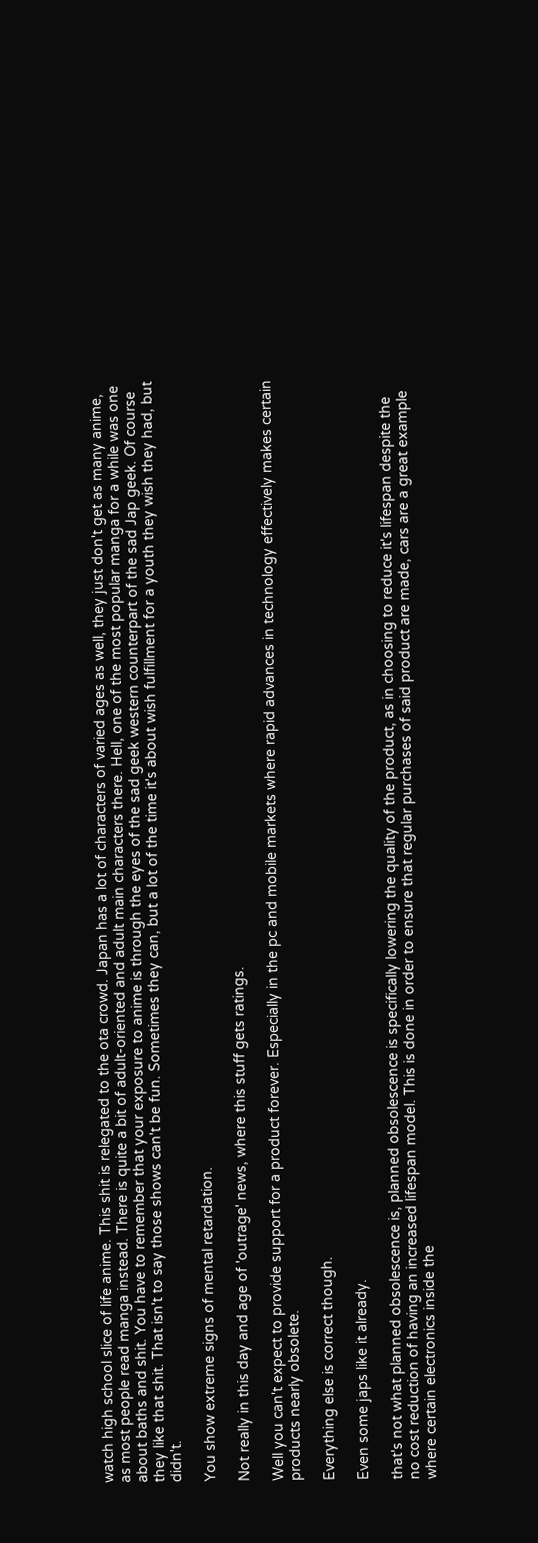watch high school slice of life anime. This shit is relegated to the ota crowd. Japan has a lot of characters of varied ages as well, they just don't get as many anime, as most people read manga instead. There is quite a bit of adult-oriented and adult main characters there. Hell, one of the most popular manga for a while was one about baths and shit. You have to remember that your exposure to anime is through the eyes of the sad geek western counterpart of the sad Jap geek. Of course they like that shit. That isn't to say those shows can't be fun. Sometimes they can, but a lot of the time it's about wish fulfillment for a youth they wish they had, but didn't.

You show extreme signs of mental retardation.

Not really in this day and age of 'outrage' news, where this stuff gets ratings.

Well you can't expect to provide support for a product forever. Especially in the pc and mobile markets where rapid advances in technology effectively makes certain products nearly obsolete.

Everything else is correct though.

Even some japs like it already.

that's not what planned obsolescence is, planned obsolescence is specifically lowering the quality of the product, as in choosing to reduce it's lifespan despite the no cost reduction of having an increased lifespan model. This is done in order to ensure that regular purchases of said product are made, cars are a great example where certain electronics inside the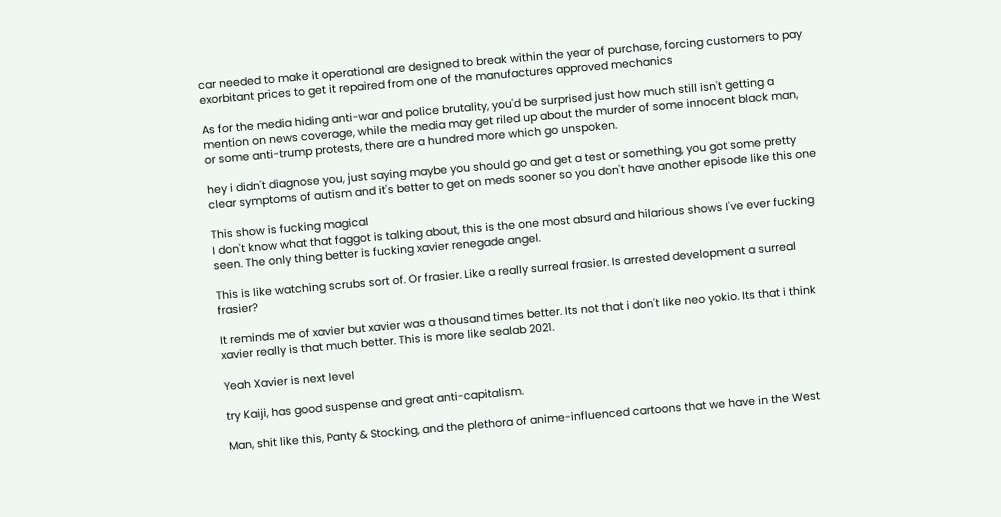car needed to make it operational are designed to break within the year of purchase, forcing customers to pay exorbitant prices to get it repaired from one of the manufactures approved mechanics

As for the media hiding anti-war and police brutality, you'd be surprised just how much still isn't getting a mention on news coverage, while the media may get riled up about the murder of some innocent black man, or some anti-trump protests, there are a hundred more which go unspoken.

hey i didn't diagnose you, just saying maybe you should go and get a test or something, you got some pretty clear symptoms of autism and it's better to get on meds sooner so you don't have another episode like this one

This show is fucking magical
I don't know what that faggot is talking about, this is the one most absurd and hilarious shows I've ever fucking seen. The only thing better is fucking xavier renegade angel.

This is like watching scrubs sort of. Or frasier. Like a really surreal frasier. Is arrested development a surreal frasier?

It reminds me of xavier but xavier was a thousand times better. Its not that i don't like neo yokio. Its that i think xavier really is that much better. This is more like sealab 2021.

Yeah Xavier is next level

try Kaiji, has good suspense and great anti-capitalism.

Man, shit like this, Panty & Stocking, and the plethora of anime-influenced cartoons that we have in the West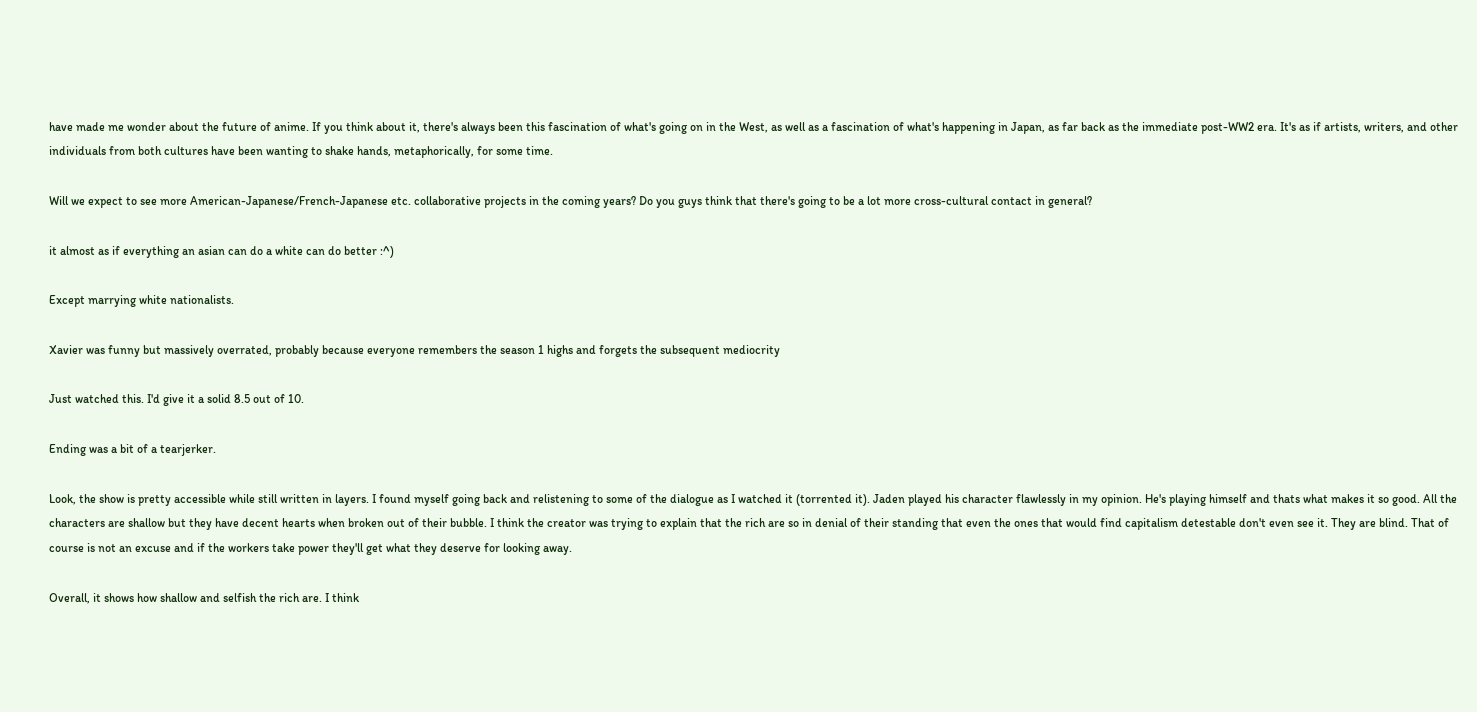have made me wonder about the future of anime. If you think about it, there's always been this fascination of what's going on in the West, as well as a fascination of what's happening in Japan, as far back as the immediate post-WW2 era. It's as if artists, writers, and other individuals from both cultures have been wanting to shake hands, metaphorically, for some time.

Will we expect to see more American-Japanese/French-Japanese etc. collaborative projects in the coming years? Do you guys think that there's going to be a lot more cross-cultural contact in general?

it almost as if everything an asian can do a white can do better :^)

Except marrying white nationalists.

Xavier was funny but massively overrated, probably because everyone remembers the season 1 highs and forgets the subsequent mediocrity

Just watched this. I'd give it a solid 8.5 out of 10.

Ending was a bit of a tearjerker.

Look, the show is pretty accessible while still written in layers. I found myself going back and relistening to some of the dialogue as I watched it (torrented it). Jaden played his character flawlessly in my opinion. He's playing himself and thats what makes it so good. All the characters are shallow but they have decent hearts when broken out of their bubble. I think the creator was trying to explain that the rich are so in denial of their standing that even the ones that would find capitalism detestable don't even see it. They are blind. That of course is not an excuse and if the workers take power they'll get what they deserve for looking away.

Overall, it shows how shallow and selfish the rich are. I think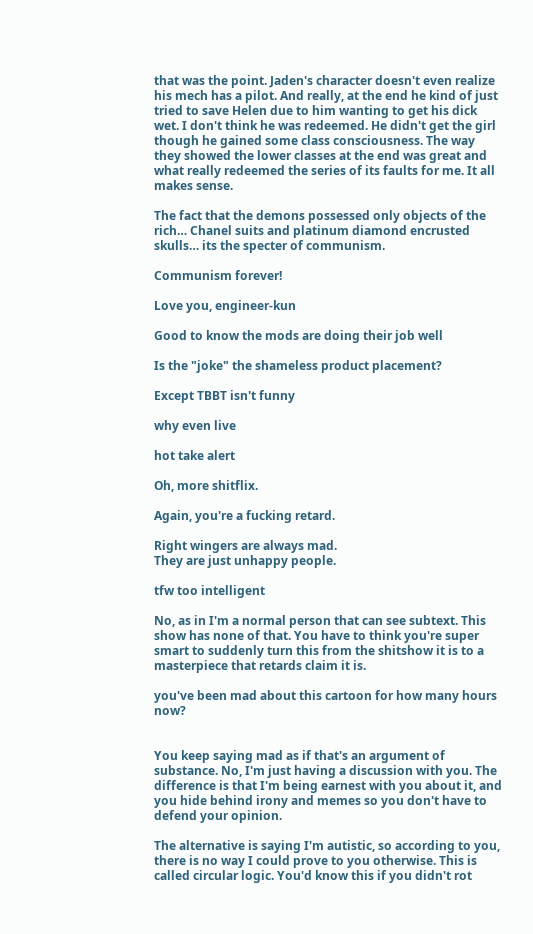that was the point. Jaden's character doesn't even realize his mech has a pilot. And really, at the end he kind of just tried to save Helen due to him wanting to get his dick wet. I don't think he was redeemed. He didn't get the girl though he gained some class consciousness. The way they showed the lower classes at the end was great and what really redeemed the series of its faults for me. It all makes sense.

The fact that the demons possessed only objects of the rich… Chanel suits and platinum diamond encrusted skulls… its the specter of communism.

Communism forever!

Love you, engineer-kun

Good to know the mods are doing their job well

Is the "joke" the shameless product placement?

Except TBBT isn't funny

why even live

hot take alert

Oh, more shitflix.

Again, you're a fucking retard.

Right wingers are always mad.
They are just unhappy people.

tfw too intelligent

No, as in I'm a normal person that can see subtext. This show has none of that. You have to think you're super smart to suddenly turn this from the shitshow it is to a masterpiece that retards claim it is.

you've been mad about this cartoon for how many hours now?


You keep saying mad as if that's an argument of substance. No, I'm just having a discussion with you. The difference is that I'm being earnest with you about it, and you hide behind irony and memes so you don't have to defend your opinion.

The alternative is saying I'm autistic, so according to you, there is no way I could prove to you otherwise. This is called circular logic. You'd know this if you didn't rot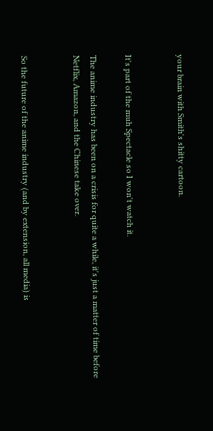your brain with Smith's shitty cartoon.


It's part of the muh Spectacle so I won't watch it.

The anime industry has been on a crisis for quite a while, it's just a matter of time before Netflix, Amazon, and the Chinese take over.


So the future of the anime industry (and by extension, all media) is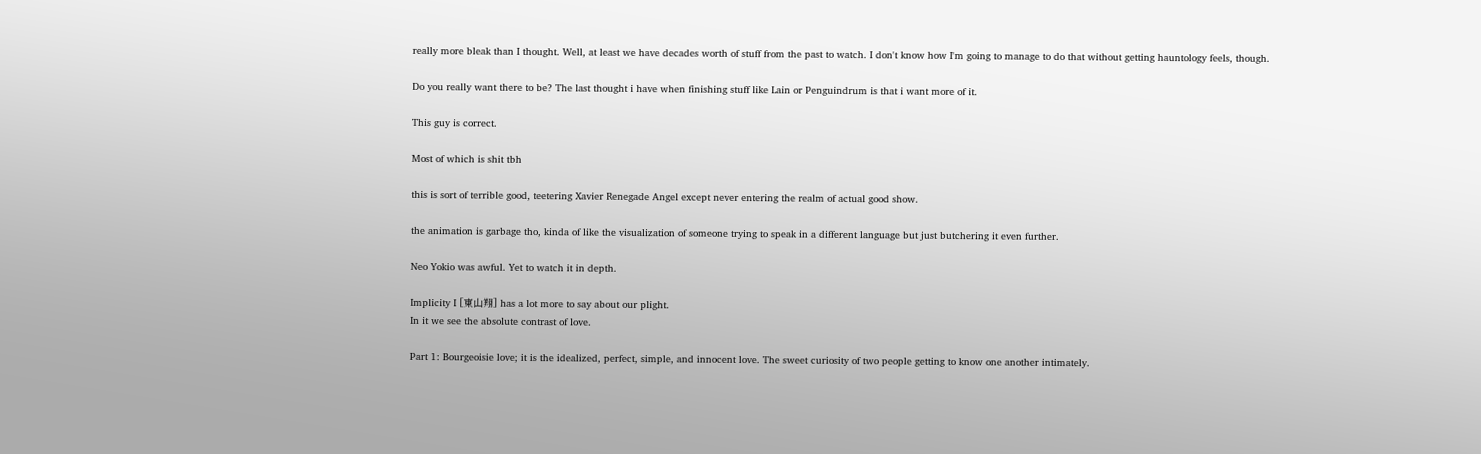really more bleak than I thought. Well, at least we have decades worth of stuff from the past to watch. I don't know how I'm going to manage to do that without getting hauntology feels, though.

Do you really want there to be? The last thought i have when finishing stuff like Lain or Penguindrum is that i want more of it.

This guy is correct.

Most of which is shit tbh

this is sort of terrible good, teetering Xavier Renegade Angel except never entering the realm of actual good show.

the animation is garbage tho, kinda of like the visualization of someone trying to speak in a different language but just butchering it even further.

Neo Yokio was awful. Yet to watch it in depth.

Implicity I [東山翔] has a lot more to say about our plight.
In it we see the absolute contrast of love.

Part 1: Bourgeoisie love; it is the idealized, perfect, simple, and innocent love. The sweet curiosity of two people getting to know one another intimately.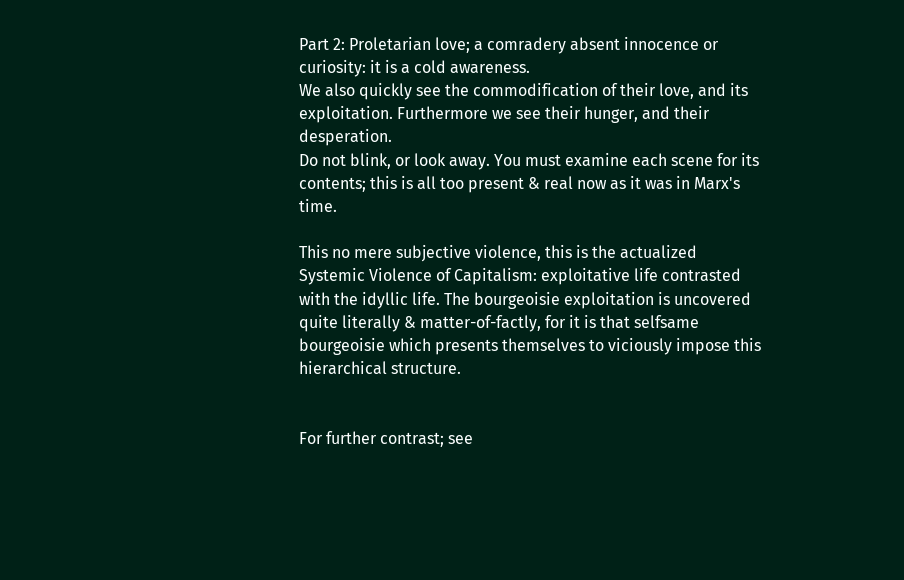Part 2: Proletarian love; a comradery absent innocence or curiosity: it is a cold awareness.
We also quickly see the commodification of their love, and its exploitation. Furthermore we see their hunger, and their desperation.
Do not blink, or look away. You must examine each scene for its contents; this is all too present & real now as it was in Marx's time.

This no mere subjective violence, this is the actualized Systemic Violence of Capitalism: exploitative life contrasted with the idyllic life. The bourgeoisie exploitation is uncovered quite literally & matter-of-factly, for it is that selfsame bourgeoisie which presents themselves to viciously impose this hierarchical structure.


For further contrast; see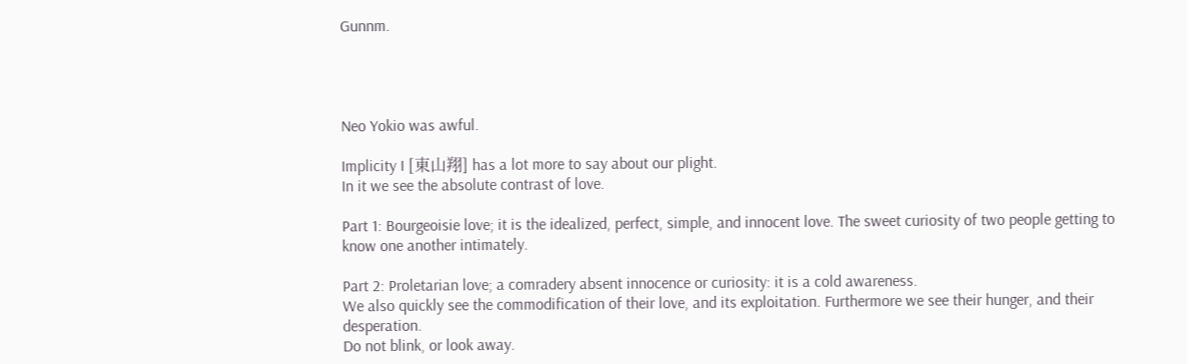Gunnm.




Neo Yokio was awful.

Implicity I [東山翔] has a lot more to say about our plight.
In it we see the absolute contrast of love.

Part 1: Bourgeoisie love; it is the idealized, perfect, simple, and innocent love. The sweet curiosity of two people getting to know one another intimately.

Part 2: Proletarian love; a comradery absent innocence or curiosity: it is a cold awareness.
We also quickly see the commodification of their love, and its exploitation. Furthermore we see their hunger, and their desperation.
Do not blink, or look away.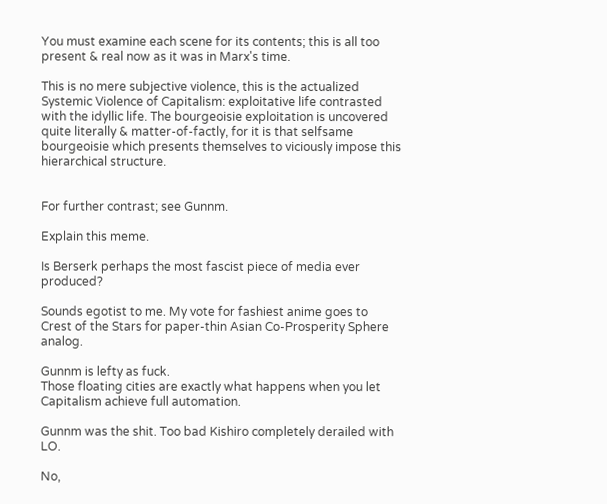You must examine each scene for its contents; this is all too present & real now as it was in Marx's time.

This is no mere subjective violence, this is the actualized Systemic Violence of Capitalism: exploitative life contrasted with the idyllic life. The bourgeoisie exploitation is uncovered quite literally & matter-of-factly, for it is that selfsame bourgeoisie which presents themselves to viciously impose this hierarchical structure.


For further contrast; see Gunnm.

Explain this meme.

Is Berserk perhaps the most fascist piece of media ever produced?

Sounds egotist to me. My vote for fashiest anime goes to Crest of the Stars for paper-thin Asian Co-Prosperity Sphere analog.

Gunnm is lefty as fuck.
Those floating cities are exactly what happens when you let Capitalism achieve full automation.

Gunnm was the shit. Too bad Kishiro completely derailed with LO.

No,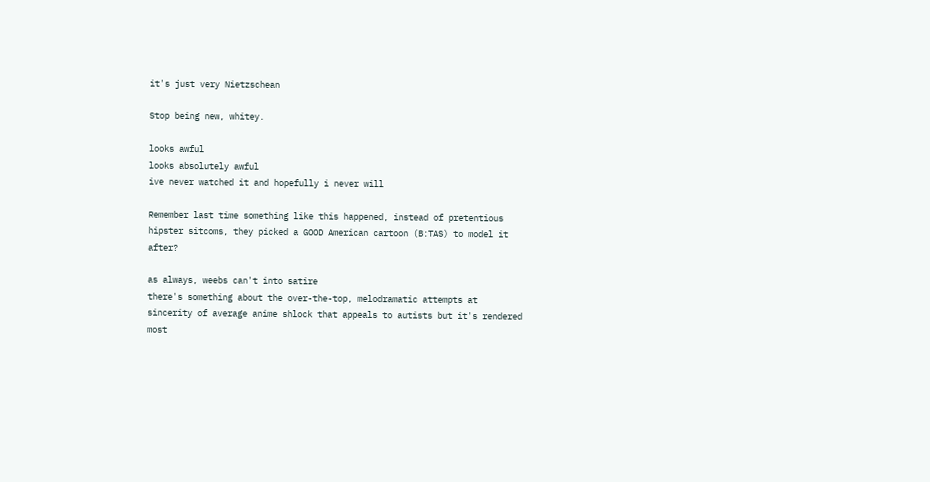it's just very Nietzschean

Stop being new, whitey.

looks awful
looks absolutely awful
ive never watched it and hopefully i never will

Remember last time something like this happened, instead of pretentious hipster sitcoms, they picked a GOOD American cartoon (B:TAS) to model it after?

as always, weebs can't into satire
there's something about the over-the-top, melodramatic attempts at sincerity of average anime shlock that appeals to autists but it's rendered most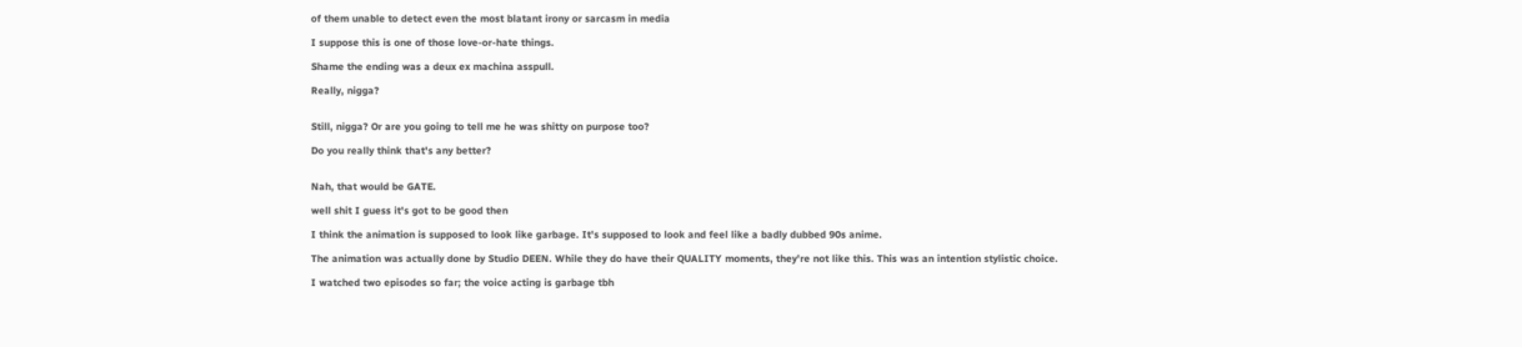of them unable to detect even the most blatant irony or sarcasm in media

I suppose this is one of those love-or-hate things.

Shame the ending was a deux ex machina asspull.

Really, nigga?


Still, nigga? Or are you going to tell me he was shitty on purpose too?

Do you really think that's any better?


Nah, that would be GATE.

well shit I guess it's got to be good then

I think the animation is supposed to look like garbage. It's supposed to look and feel like a badly dubbed 90s anime.

The animation was actually done by Studio DEEN. While they do have their QUALITY moments, they're not like this. This was an intention stylistic choice.

I watched two episodes so far; the voice acting is garbage tbh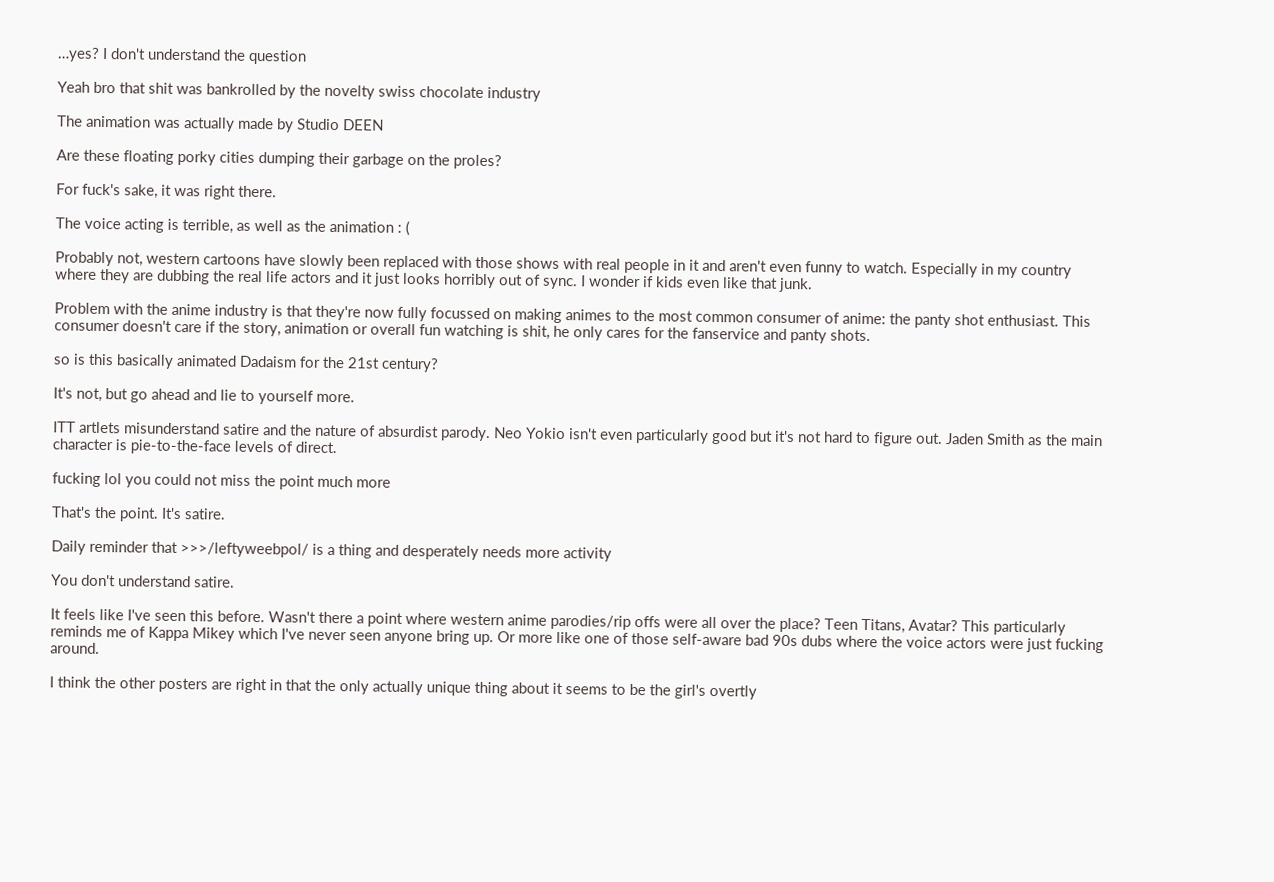…yes? I don't understand the question

Yeah bro that shit was bankrolled by the novelty swiss chocolate industry

The animation was actually made by Studio DEEN

Are these floating porky cities dumping their garbage on the proles?

For fuck's sake, it was right there.

The voice acting is terrible, as well as the animation : (

Probably not, western cartoons have slowly been replaced with those shows with real people in it and aren't even funny to watch. Especially in my country where they are dubbing the real life actors and it just looks horribly out of sync. I wonder if kids even like that junk.

Problem with the anime industry is that they're now fully focussed on making animes to the most common consumer of anime: the panty shot enthusiast. This consumer doesn't care if the story, animation or overall fun watching is shit, he only cares for the fanservice and panty shots.

so is this basically animated Dadaism for the 21st century?

It's not, but go ahead and lie to yourself more.

ITT artlets misunderstand satire and the nature of absurdist parody. Neo Yokio isn't even particularly good but it's not hard to figure out. Jaden Smith as the main character is pie-to-the-face levels of direct.

fucking lol you could not miss the point much more

That's the point. It's satire.

Daily reminder that >>>/leftyweebpol/ is a thing and desperately needs more activity

You don't understand satire.

It feels like I've seen this before. Wasn't there a point where western anime parodies/rip offs were all over the place? Teen Titans, Avatar? This particularly reminds me of Kappa Mikey which I've never seen anyone bring up. Or more like one of those self-aware bad 90s dubs where the voice actors were just fucking around.

I think the other posters are right in that the only actually unique thing about it seems to be the girl's overtly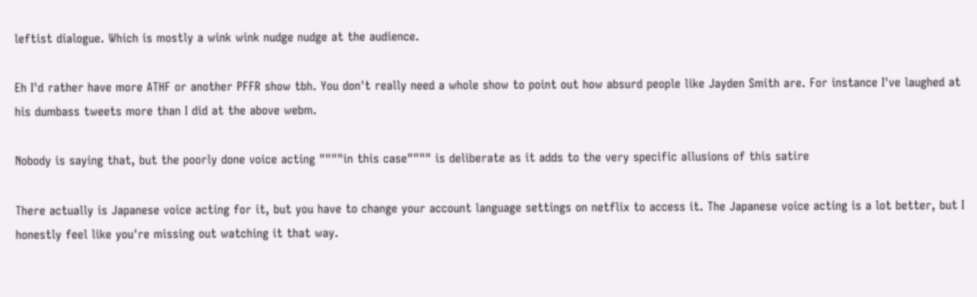leftist dialogue. Which is mostly a wink wink nudge nudge at the audience.

Eh I'd rather have more ATHF or another PFFR show tbh. You don't really need a whole show to point out how absurd people like Jayden Smith are. For instance I've laughed at his dumbass tweets more than I did at the above webm.

Nobody is saying that, but the poorly done voice acting """"in this case"""" is deliberate as it adds to the very specific allusions of this satire

There actually is Japanese voice acting for it, but you have to change your account language settings on netflix to access it. The Japanese voice acting is a lot better, but I honestly feel like you're missing out watching it that way.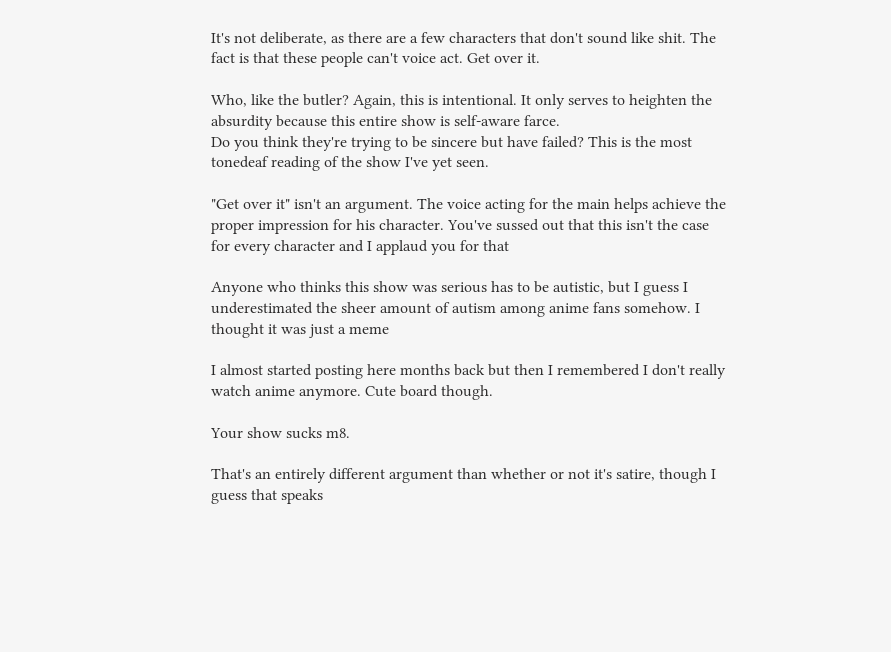It's not deliberate, as there are a few characters that don't sound like shit. The fact is that these people can't voice act. Get over it.

Who, like the butler? Again, this is intentional. It only serves to heighten the absurdity because this entire show is self-aware farce.
Do you think they're trying to be sincere but have failed? This is the most tonedeaf reading of the show I've yet seen.

"Get over it" isn't an argument. The voice acting for the main helps achieve the proper impression for his character. You've sussed out that this isn't the case for every character and I applaud you for that

Anyone who thinks this show was serious has to be autistic, but I guess I underestimated the sheer amount of autism among anime fans somehow. I thought it was just a meme

I almost started posting here months back but then I remembered I don't really watch anime anymore. Cute board though.

Your show sucks m8.

That's an entirely different argument than whether or not it's satire, though I guess that speaks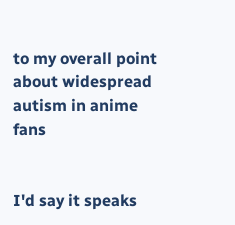to my overall point about widespread autism in anime fans


I'd say it speaks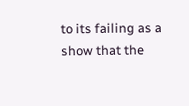to its failing as a show that the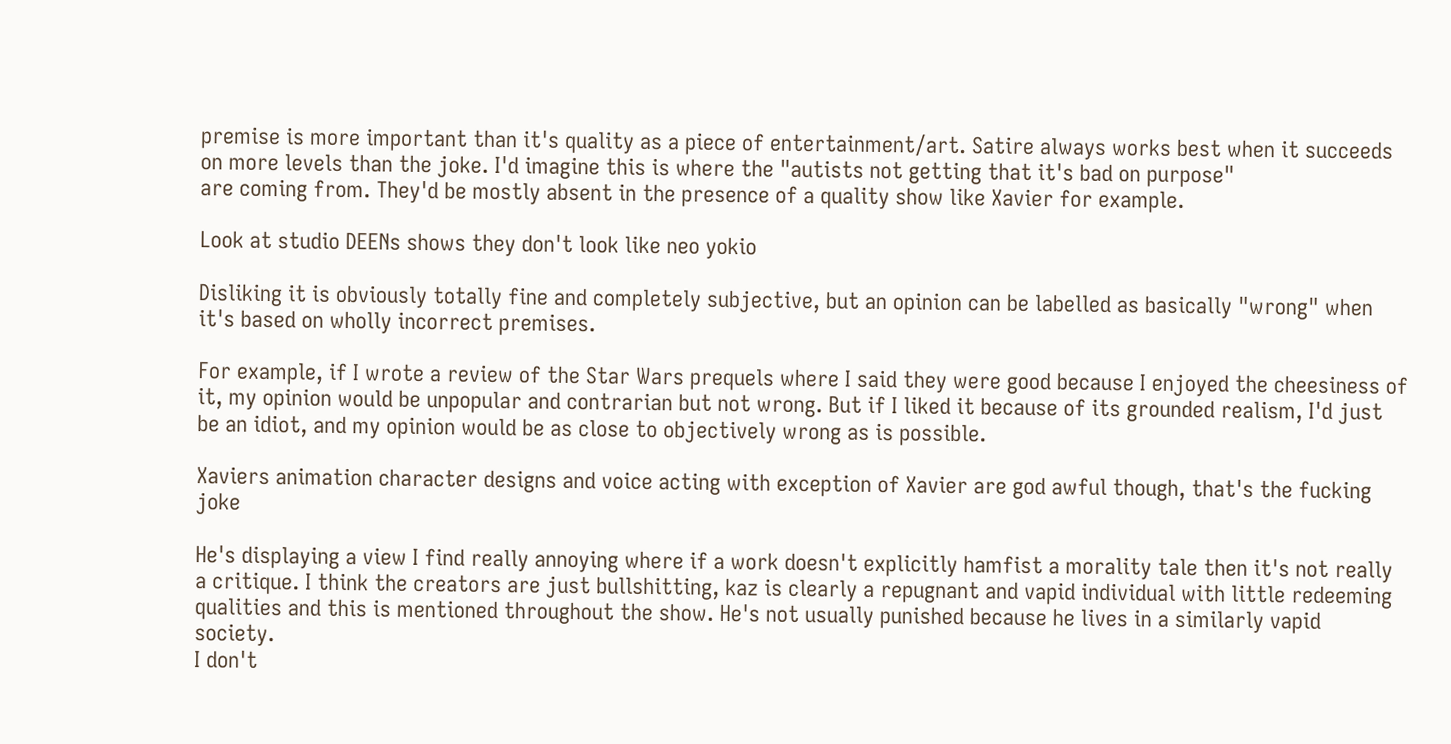premise is more important than it's quality as a piece of entertainment/art. Satire always works best when it succeeds on more levels than the joke. I'd imagine this is where the "autists not getting that it's bad on purpose"
are coming from. They'd be mostly absent in the presence of a quality show like Xavier for example.

Look at studio DEENs shows they don't look like neo yokio

Disliking it is obviously totally fine and completely subjective, but an opinion can be labelled as basically "wrong" when it's based on wholly incorrect premises.

For example, if I wrote a review of the Star Wars prequels where I said they were good because I enjoyed the cheesiness of it, my opinion would be unpopular and contrarian but not wrong. But if I liked it because of its grounded realism, I'd just be an idiot, and my opinion would be as close to objectively wrong as is possible.

Xaviers animation character designs and voice acting with exception of Xavier are god awful though, that's the fucking joke

He's displaying a view I find really annoying where if a work doesn't explicitly hamfist a morality tale then it's not really a critique. I think the creators are just bullshitting, kaz is clearly a repugnant and vapid individual with little redeeming qualities and this is mentioned throughout the show. He's not usually punished because he lives in a similarly vapid society.
I don't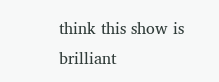think this show is brilliant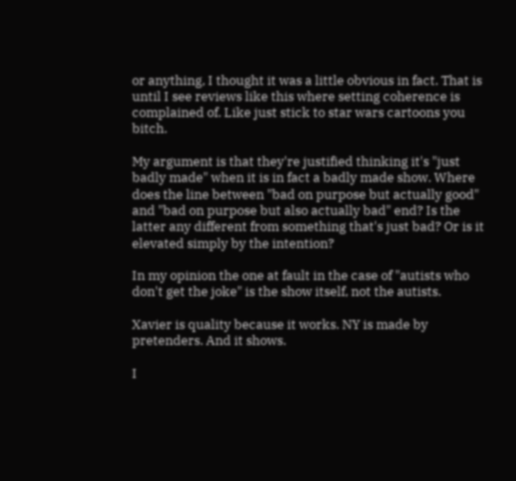or anything, I thought it was a little obvious in fact. That is until I see reviews like this where setting coherence is complained of. Like just stick to star wars cartoons you bitch.

My argument is that they're justified thinking it's "just badly made" when it is in fact a badly made show. Where does the line between "bad on purpose but actually good" and "bad on purpose but also actually bad" end? Is the latter any different from something that's just bad? Or is it elevated simply by the intention?

In my opinion the one at fault in the case of "autists who don't get the joke" is the show itself, not the autists.

Xavier is quality because it works. NY is made by pretenders. And it shows.

I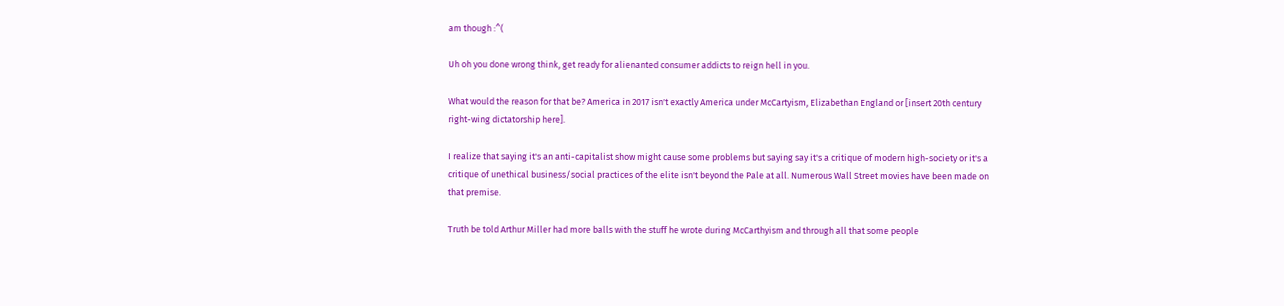am though :^(

Uh oh you done wrong think, get ready for alienanted consumer addicts to reign hell in you.

What would the reason for that be? America in 2017 isn't exactly America under McCartyism, Elizabethan England or [insert 20th century right-wing dictatorship here].

I realize that saying it's an anti-capitalist show might cause some problems but saying say it's a critique of modern high-society or it's a critique of unethical business/social practices of the elite isn't beyond the Pale at all. Numerous Wall Street movies have been made on that premise.

Truth be told Arthur Miller had more balls with the stuff he wrote during McCarthyism and through all that some people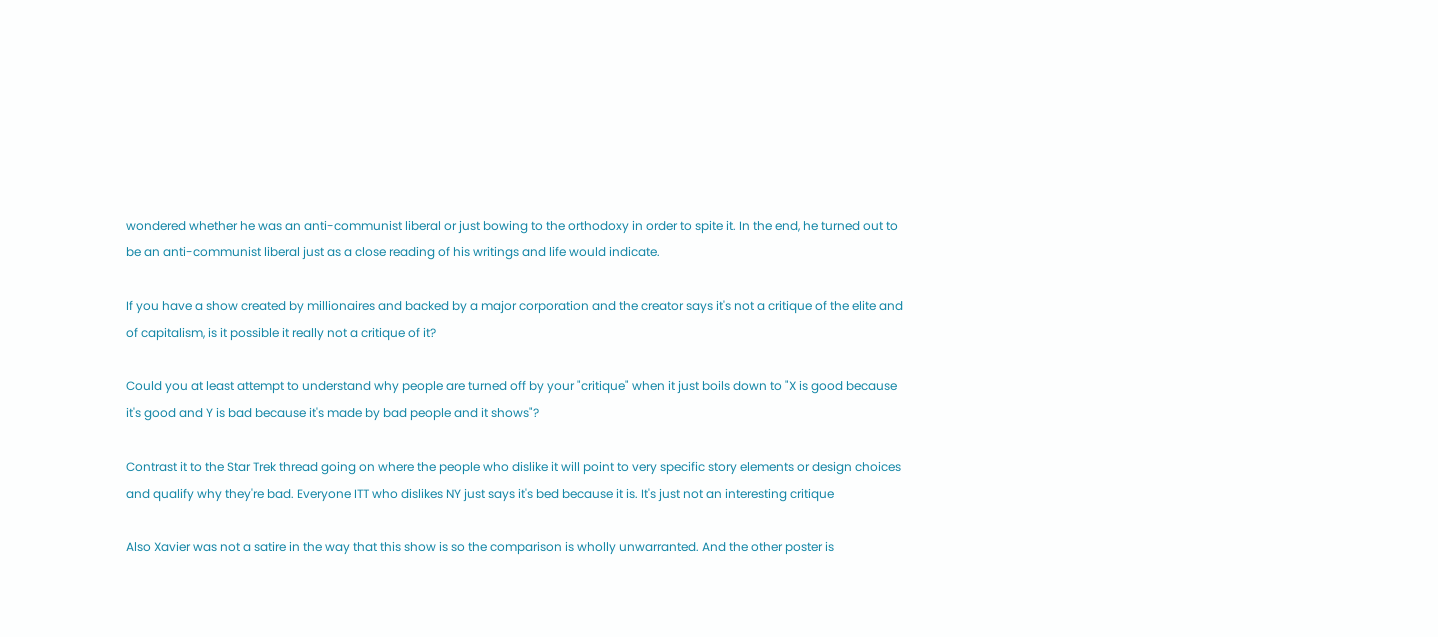wondered whether he was an anti-communist liberal or just bowing to the orthodoxy in order to spite it. In the end, he turned out to be an anti-communist liberal just as a close reading of his writings and life would indicate.

If you have a show created by millionaires and backed by a major corporation and the creator says it's not a critique of the elite and of capitalism, is it possible it really not a critique of it?

Could you at least attempt to understand why people are turned off by your "critique" when it just boils down to "X is good because it's good and Y is bad because it's made by bad people and it shows"?

Contrast it to the Star Trek thread going on where the people who dislike it will point to very specific story elements or design choices and qualify why they're bad. Everyone ITT who dislikes NY just says it's bed because it is. It's just not an interesting critique

Also Xavier was not a satire in the way that this show is so the comparison is wholly unwarranted. And the other poster is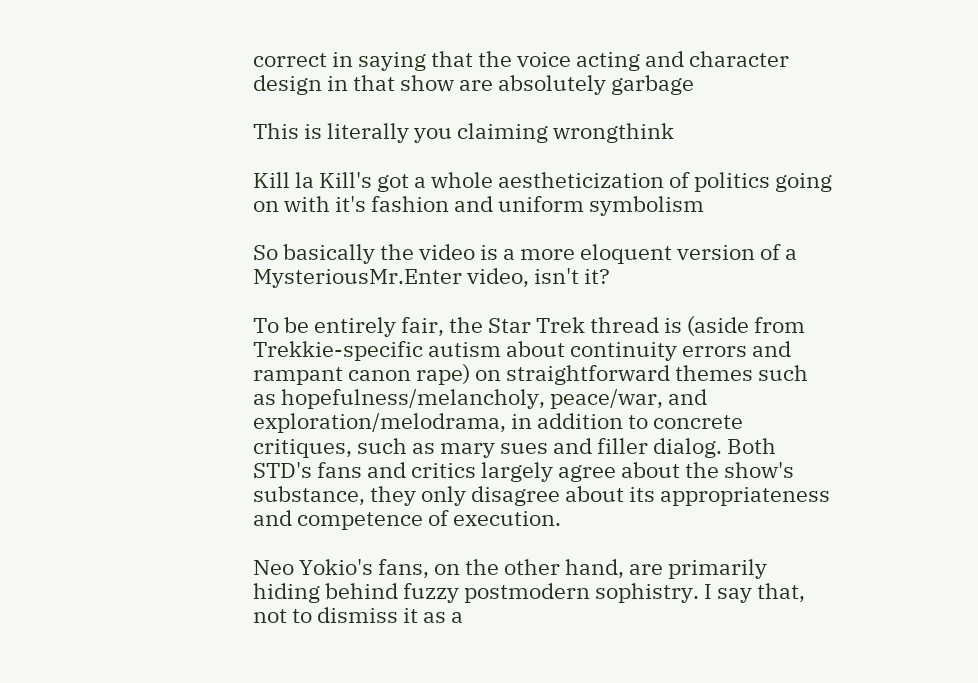correct in saying that the voice acting and character design in that show are absolutely garbage

This is literally you claiming wrongthink

Kill la Kill's got a whole aestheticization of politics going on with it's fashion and uniform symbolism

So basically the video is a more eloquent version of a MysteriousMr.Enter video, isn't it?

To be entirely fair, the Star Trek thread is (aside from Trekkie-specific autism about continuity errors and rampant canon rape) on straightforward themes such as hopefulness/melancholy, peace/war, and exploration/melodrama, in addition to concrete critiques, such as mary sues and filler dialog. Both STD's fans and critics largely agree about the show's substance, they only disagree about its appropriateness and competence of execution.

Neo Yokio's fans, on the other hand, are primarily hiding behind fuzzy postmodern sophistry. I say that, not to dismiss it as a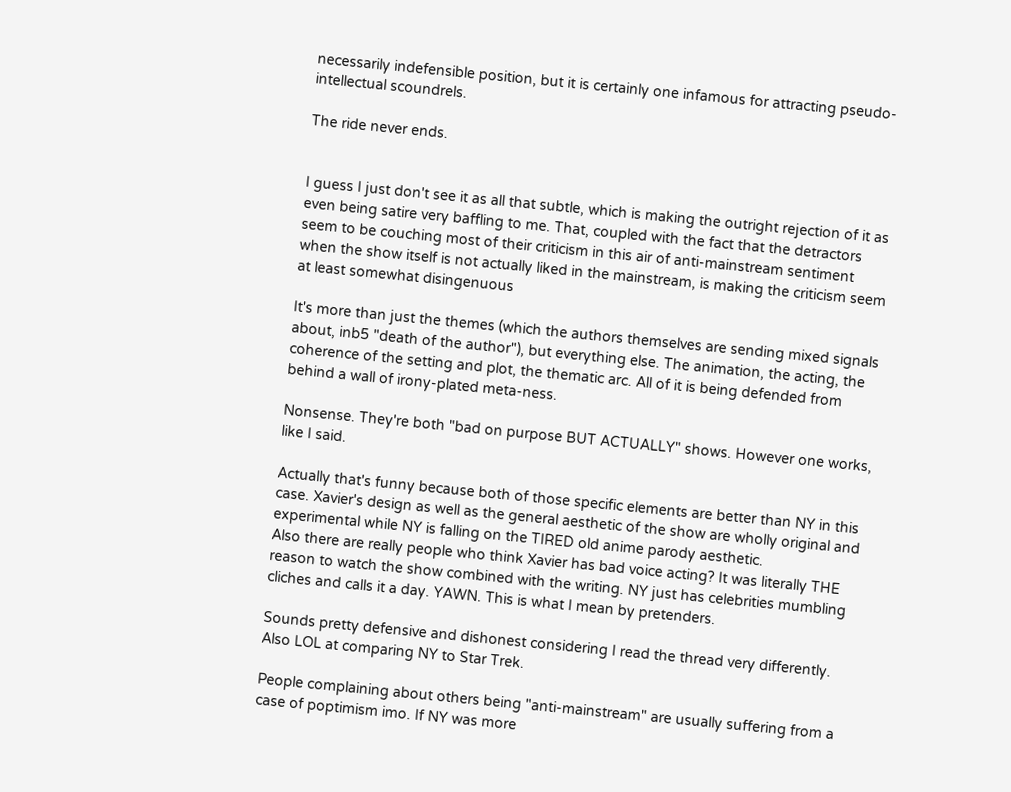necessarily indefensible position, but it is certainly one infamous for attracting pseudo-intellectual scoundrels.

The ride never ends.


I guess I just don't see it as all that subtle, which is making the outright rejection of it as even being satire very baffling to me. That, coupled with the fact that the detractors seem to be couching most of their criticism in this air of anti-mainstream sentiment when the show itself is not actually liked in the mainstream, is making the criticism seem at least somewhat disingenuous

It's more than just the themes (which the authors themselves are sending mixed signals about, inb5 "death of the author"), but everything else. The animation, the acting, the coherence of the setting and plot, the thematic arc. All of it is being defended from behind a wall of irony-plated meta-ness.

Nonsense. They're both "bad on purpose BUT ACTUALLY" shows. However one works, like I said.

Actually that's funny because both of those specific elements are better than NY in this case. Xavier's design as well as the general aesthetic of the show are wholly original and experimental while NY is falling on the TIRED old anime parody aesthetic.
Also there are really people who think Xavier has bad voice acting? It was literally THE reason to watch the show combined with the writing. NY just has celebrities mumbling cliches and calls it a day. YAWN. This is what I mean by pretenders.

Sounds pretty defensive and dishonest considering I read the thread very differently. Also LOL at comparing NY to Star Trek.

People complaining about others being "anti-mainstream" are usually suffering from a case of poptimism imo. If NY was more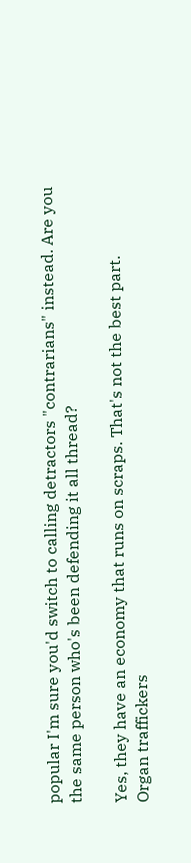popular I'm sure you'd switch to calling detractors "contrarians" instead. Are you the same person who's been defending it all thread?

Yes, they have an economy that runs on scraps. That's not the best part.
Organ traffickers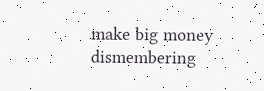make big money dismembering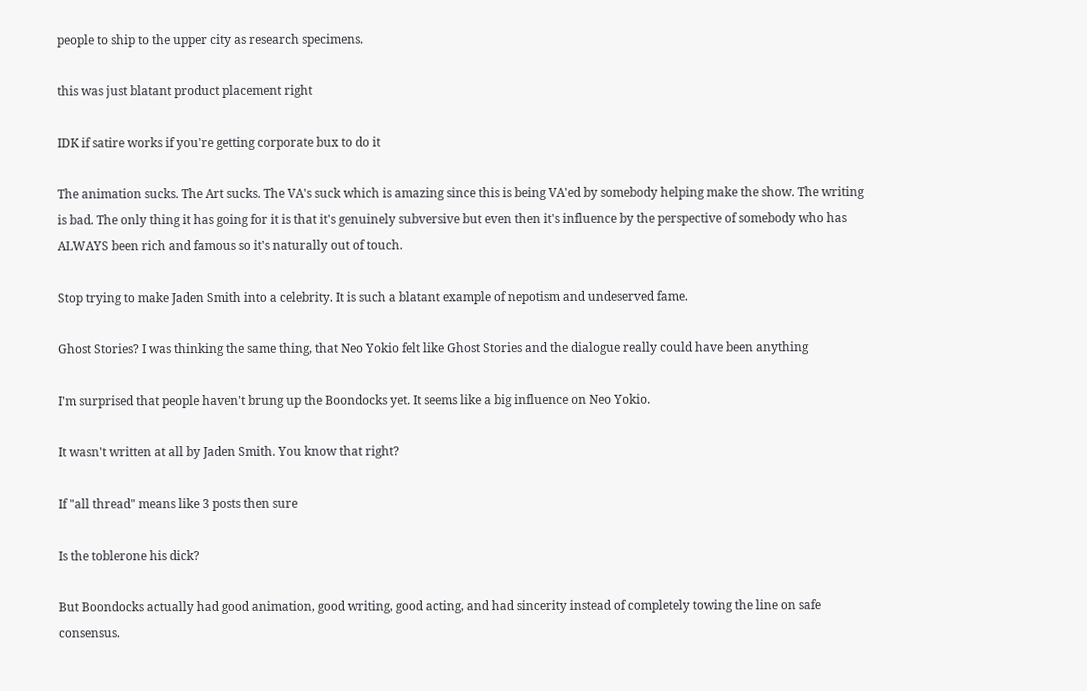people to ship to the upper city as research specimens.

this was just blatant product placement right

IDK if satire works if you're getting corporate bux to do it

The animation sucks. The Art sucks. The VA's suck which is amazing since this is being VA'ed by somebody helping make the show. The writing is bad. The only thing it has going for it is that it's genuinely subversive but even then it's influence by the perspective of somebody who has ALWAYS been rich and famous so it's naturally out of touch.

Stop trying to make Jaden Smith into a celebrity. It is such a blatant example of nepotism and undeserved fame.

Ghost Stories? I was thinking the same thing, that Neo Yokio felt like Ghost Stories and the dialogue really could have been anything

I'm surprised that people haven't brung up the Boondocks yet. It seems like a big influence on Neo Yokio.

It wasn't written at all by Jaden Smith. You know that right?

If "all thread" means like 3 posts then sure

Is the toblerone his dick?

But Boondocks actually had good animation, good writing, good acting, and had sincerity instead of completely towing the line on safe consensus.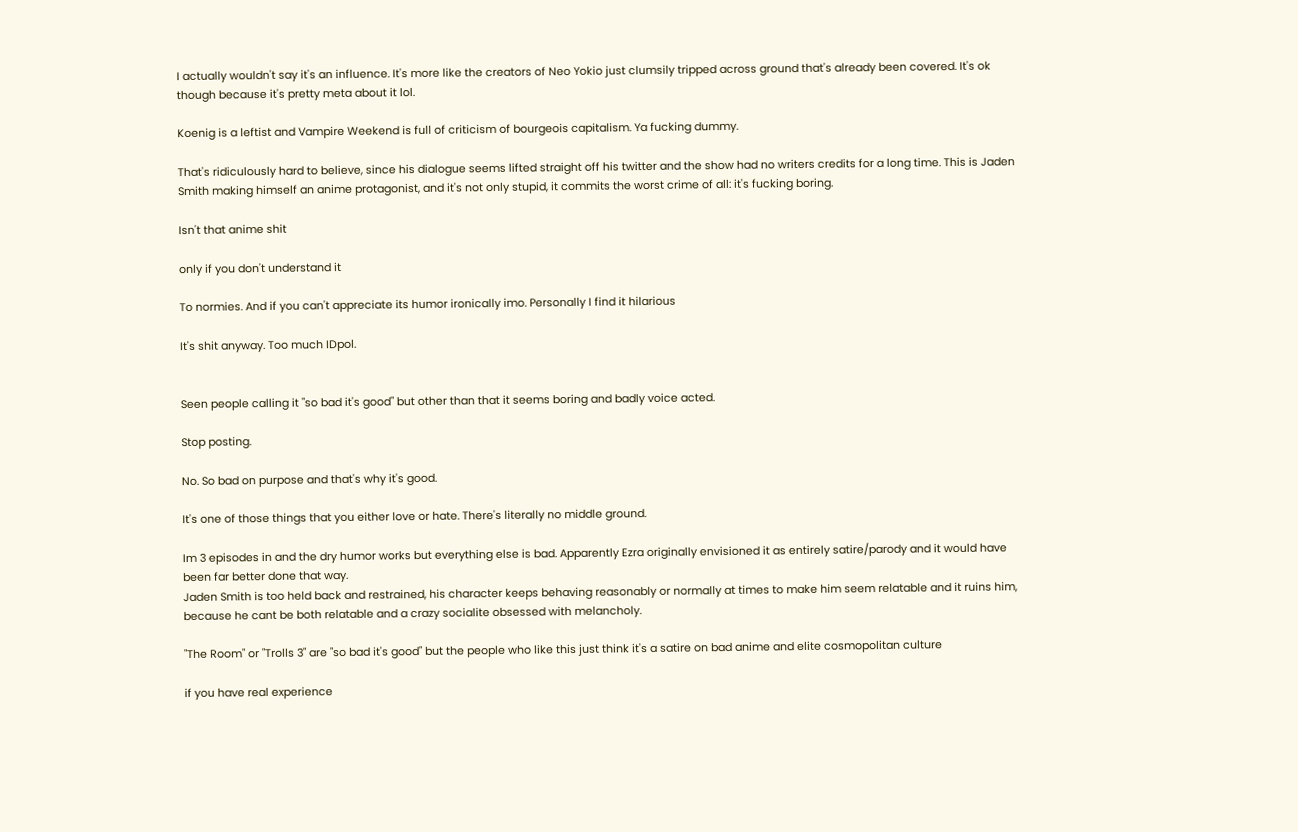I actually wouldn't say it's an influence. It's more like the creators of Neo Yokio just clumsily tripped across ground that's already been covered. It's ok though because it's pretty meta about it lol.

Koenig is a leftist and Vampire Weekend is full of criticism of bourgeois capitalism. Ya fucking dummy.

That's ridiculously hard to believe, since his dialogue seems lifted straight off his twitter and the show had no writers credits for a long time. This is Jaden Smith making himself an anime protagonist, and it's not only stupid, it commits the worst crime of all: it's fucking boring.

Isn't that anime shit

only if you don't understand it

To normies. And if you can't appreciate its humor ironically imo. Personally I find it hilarious

It's shit anyway. Too much IDpol.


Seen people calling it "so bad it's good" but other than that it seems boring and badly voice acted.

Stop posting.

No. So bad on purpose and that's why it's good.

It's one of those things that you either love or hate. There's literally no middle ground.

Im 3 episodes in and the dry humor works but everything else is bad. Apparently Ezra originally envisioned it as entirely satire/parody and it would have been far better done that way.
Jaden Smith is too held back and restrained, his character keeps behaving reasonably or normally at times to make him seem relatable and it ruins him, because he cant be both relatable and a crazy socialite obsessed with melancholy.

"The Room" or "Trolls 3" are "so bad it's good" but the people who like this just think it's a satire on bad anime and elite cosmopolitan culture

if you have real experience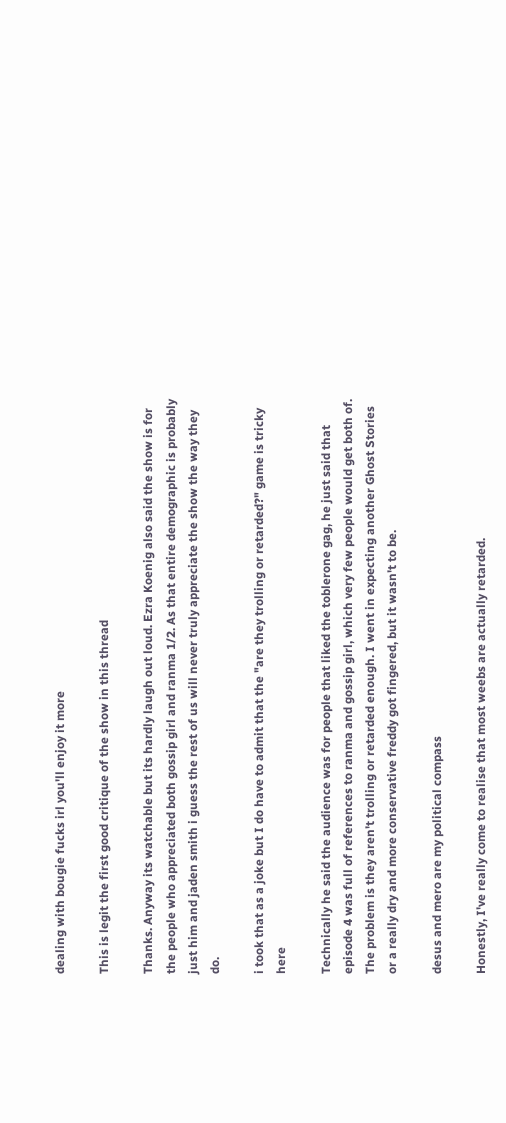dealing with bougie fucks irl you'll enjoy it more

This is legit the first good critique of the show in this thread

Thanks. Anyway its watchable but its hardly laugh out loud. Ezra Koenig also said the show is for the people who appreciated both gossip girl and ranma 1/2. As that entire demographic is probably just him and jaden smith i guess the rest of us will never truly appreciate the show the way they do.

i took that as a joke but I do have to admit that the "are they trolling or retarded?" game is tricky here

Technically he said the audience was for people that liked the toblerone gag, he just said that episode 4 was full of references to ranma and gossip girl, which very few people would get both of.
The problem is they aren't trolling or retarded enough. I went in expecting another Ghost Stories or a really dry and more conservative freddy got fingered, but it wasn't to be.

desus and mero are my political compass

Honestly, I've really come to realise that most weebs are actually retarded.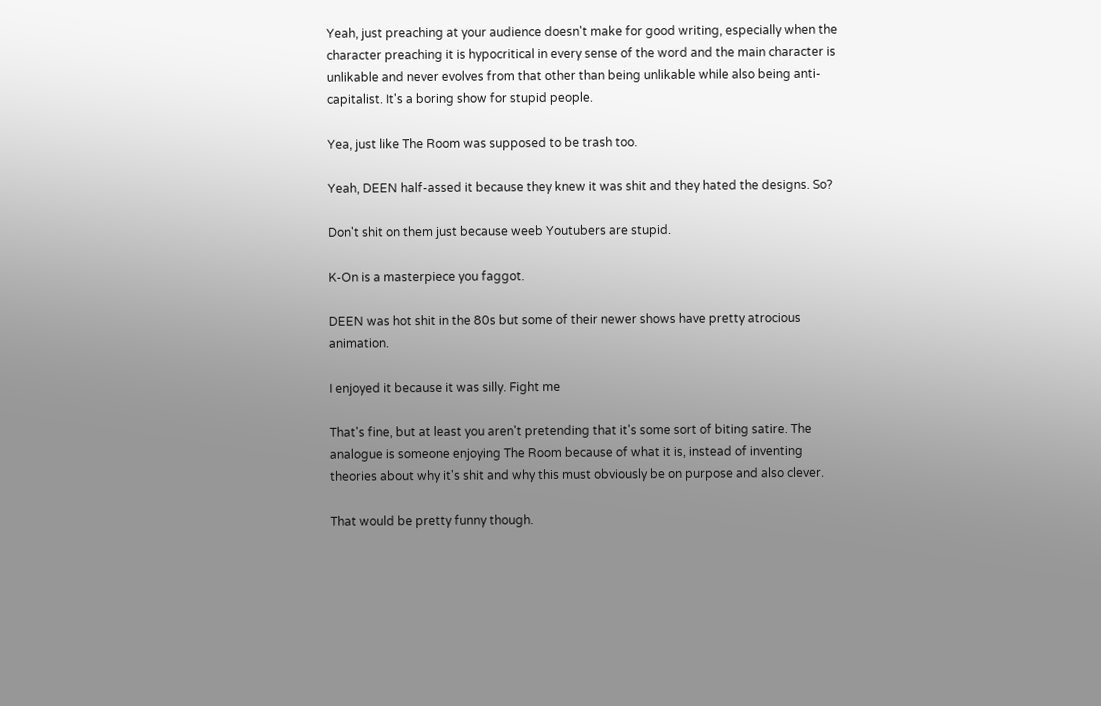Yeah, just preaching at your audience doesn't make for good writing, especially when the character preaching it is hypocritical in every sense of the word and the main character is unlikable and never evolves from that other than being unlikable while also being anti-capitalist. It's a boring show for stupid people.

Yea, just like The Room was supposed to be trash too.

Yeah, DEEN half-assed it because they knew it was shit and they hated the designs. So?

Don't shit on them just because weeb Youtubers are stupid.

K-On is a masterpiece you faggot.

DEEN was hot shit in the 80s but some of their newer shows have pretty atrocious animation.

I enjoyed it because it was silly. Fight me

That's fine, but at least you aren't pretending that it's some sort of biting satire. The analogue is someone enjoying The Room because of what it is, instead of inventing theories about why it's shit and why this must obviously be on purpose and also clever.

That would be pretty funny though.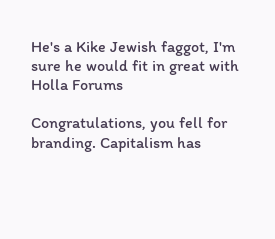He's a Kike Jewish faggot, I'm sure he would fit in great with Holla Forums

Congratulations, you fell for branding. Capitalism has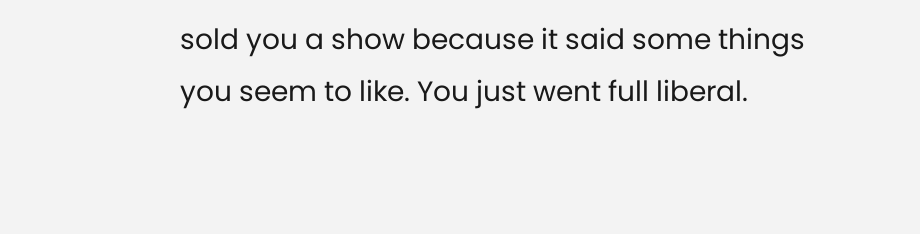sold you a show because it said some things you seem to like. You just went full liberal.